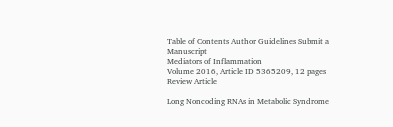Table of Contents Author Guidelines Submit a Manuscript
Mediators of Inflammation
Volume 2016, Article ID 5365209, 12 pages
Review Article

Long Noncoding RNAs in Metabolic Syndrome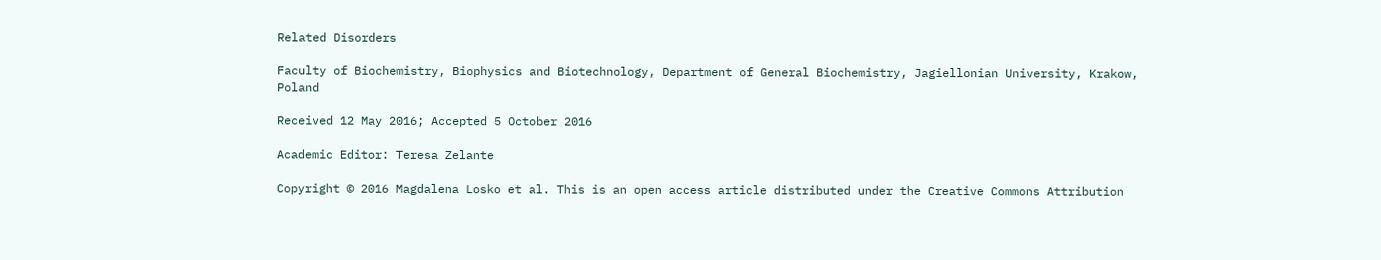Related Disorders

Faculty of Biochemistry, Biophysics and Biotechnology, Department of General Biochemistry, Jagiellonian University, Krakow, Poland

Received 12 May 2016; Accepted 5 October 2016

Academic Editor: Teresa Zelante

Copyright © 2016 Magdalena Losko et al. This is an open access article distributed under the Creative Commons Attribution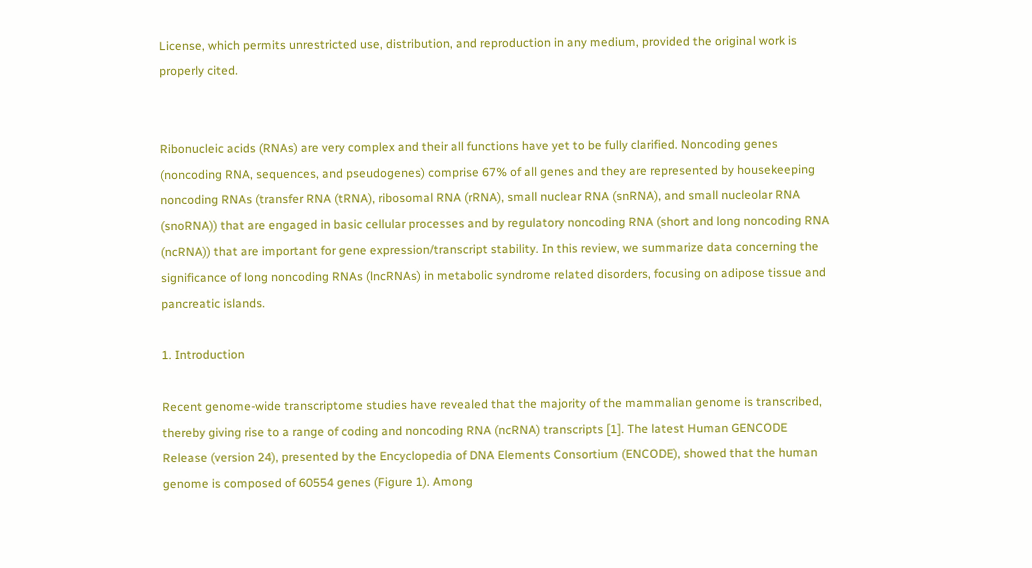License, which permits unrestricted use, distribution, and reproduction in any medium, provided the original work is properly cited.


Ribonucleic acids (RNAs) are very complex and their all functions have yet to be fully clarified. Noncoding genes (noncoding RNA, sequences, and pseudogenes) comprise 67% of all genes and they are represented by housekeeping noncoding RNAs (transfer RNA (tRNA), ribosomal RNA (rRNA), small nuclear RNA (snRNA), and small nucleolar RNA (snoRNA)) that are engaged in basic cellular processes and by regulatory noncoding RNA (short and long noncoding RNA (ncRNA)) that are important for gene expression/transcript stability. In this review, we summarize data concerning the significance of long noncoding RNAs (lncRNAs) in metabolic syndrome related disorders, focusing on adipose tissue and pancreatic islands.

1. Introduction

Recent genome-wide transcriptome studies have revealed that the majority of the mammalian genome is transcribed, thereby giving rise to a range of coding and noncoding RNA (ncRNA) transcripts [1]. The latest Human GENCODE Release (version 24), presented by the Encyclopedia of DNA Elements Consortium (ENCODE), showed that the human genome is composed of 60554 genes (Figure 1). Among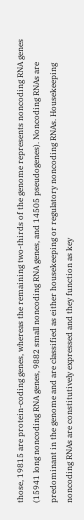those, 19815 are protein-coding genes, whereas the remaining two-thirds of the genome represents noncoding RNA genes (15941 long noncoding RNA genes, 9882 small noncoding RNA genes, and 14505 pseudogenes). Noncoding RNAs are predominant in the genome and are classified as either housekeeping or regulatory noncoding RNAs. Housekeeping noncoding RNAs are constitutively expressed and they function as key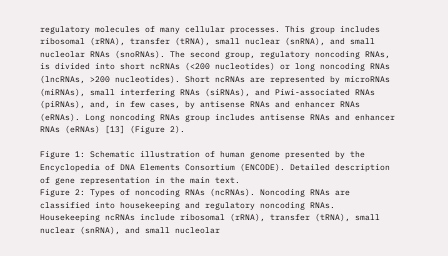regulatory molecules of many cellular processes. This group includes ribosomal (rRNA), transfer (tRNA), small nuclear (snRNA), and small nucleolar RNAs (snoRNAs). The second group, regulatory noncoding RNAs, is divided into short ncRNAs (<200 nucleotides) or long noncoding RNAs (lncRNAs, >200 nucleotides). Short ncRNAs are represented by microRNAs (miRNAs), small interfering RNAs (siRNAs), and Piwi-associated RNAs (piRNAs), and, in few cases, by antisense RNAs and enhancer RNAs (eRNAs). Long noncoding RNAs group includes antisense RNAs and enhancer RNAs (eRNAs) [13] (Figure 2).

Figure 1: Schematic illustration of human genome presented by the Encyclopedia of DNA Elements Consortium (ENCODE). Detailed description of gene representation in the main text.
Figure 2: Types of noncoding RNAs (ncRNAs). Noncoding RNAs are classified into housekeeping and regulatory noncoding RNAs. Housekeeping ncRNAs include ribosomal (rRNA), transfer (tRNA), small nuclear (snRNA), and small nucleolar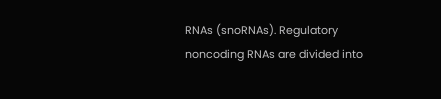RNAs (snoRNAs). Regulatory noncoding RNAs are divided into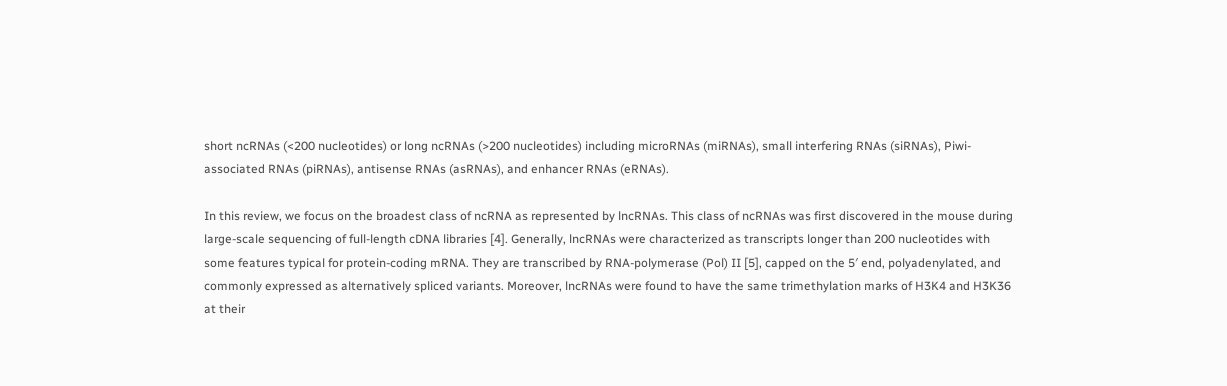short ncRNAs (<200 nucleotides) or long ncRNAs (>200 nucleotides) including microRNAs (miRNAs), small interfering RNAs (siRNAs), Piwi-associated RNAs (piRNAs), antisense RNAs (asRNAs), and enhancer RNAs (eRNAs).

In this review, we focus on the broadest class of ncRNA as represented by lncRNAs. This class of ncRNAs was first discovered in the mouse during large-scale sequencing of full-length cDNA libraries [4]. Generally, lncRNAs were characterized as transcripts longer than 200 nucleotides with some features typical for protein-coding mRNA. They are transcribed by RNA-polymerase (Pol) II [5], capped on the 5′ end, polyadenylated, and commonly expressed as alternatively spliced variants. Moreover, lncRNAs were found to have the same trimethylation marks of H3K4 and H3K36 at their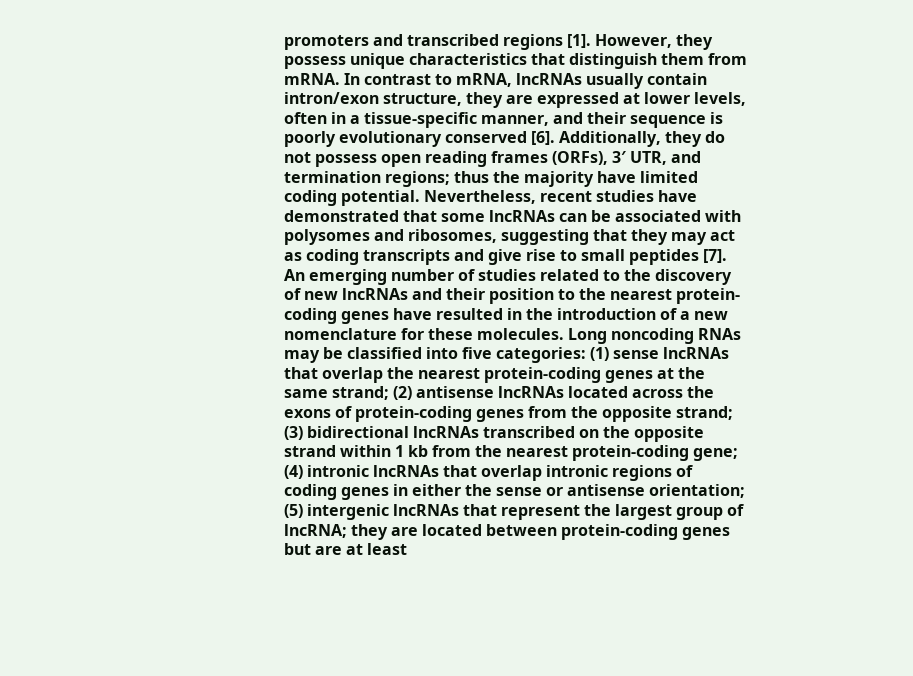promoters and transcribed regions [1]. However, they possess unique characteristics that distinguish them from mRNA. In contrast to mRNA, lncRNAs usually contain intron/exon structure, they are expressed at lower levels, often in a tissue-specific manner, and their sequence is poorly evolutionary conserved [6]. Additionally, they do not possess open reading frames (ORFs), 3′ UTR, and termination regions; thus the majority have limited coding potential. Nevertheless, recent studies have demonstrated that some lncRNAs can be associated with polysomes and ribosomes, suggesting that they may act as coding transcripts and give rise to small peptides [7]. An emerging number of studies related to the discovery of new lncRNAs and their position to the nearest protein-coding genes have resulted in the introduction of a new nomenclature for these molecules. Long noncoding RNAs may be classified into five categories: (1) sense lncRNAs that overlap the nearest protein-coding genes at the same strand; (2) antisense lncRNAs located across the exons of protein-coding genes from the opposite strand; (3) bidirectional lncRNAs transcribed on the opposite strand within 1 kb from the nearest protein-coding gene; (4) intronic lncRNAs that overlap intronic regions of coding genes in either the sense or antisense orientation; (5) intergenic lncRNAs that represent the largest group of lncRNA; they are located between protein-coding genes but are at least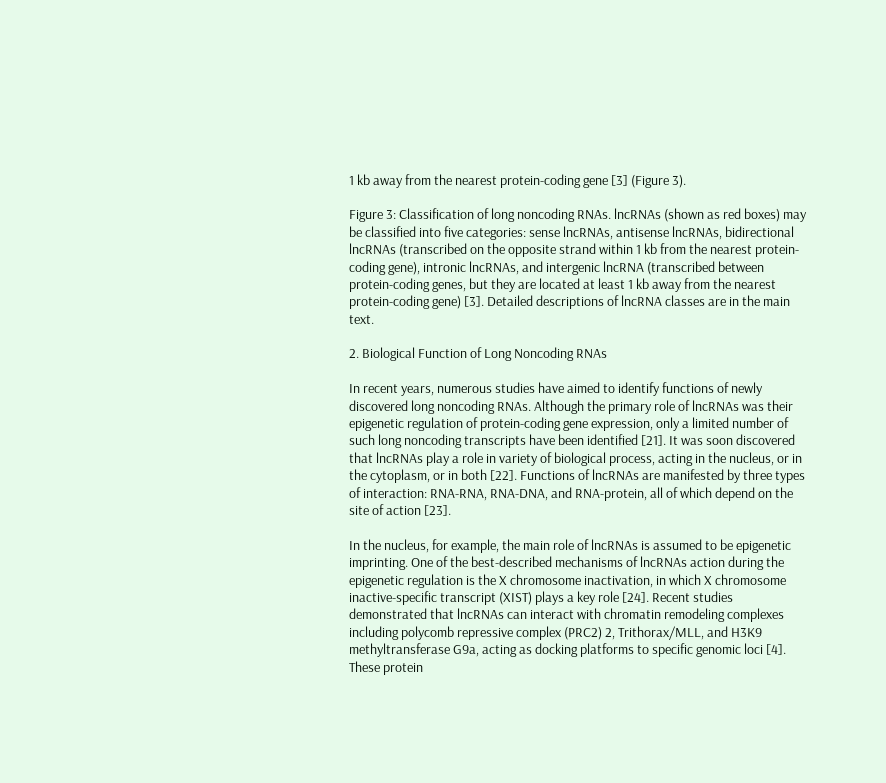1 kb away from the nearest protein-coding gene [3] (Figure 3).

Figure 3: Classification of long noncoding RNAs. lncRNAs (shown as red boxes) may be classified into five categories: sense lncRNAs, antisense lncRNAs, bidirectional lncRNAs (transcribed on the opposite strand within 1 kb from the nearest protein-coding gene), intronic lncRNAs, and intergenic lncRNA (transcribed between protein-coding genes, but they are located at least 1 kb away from the nearest protein-coding gene) [3]. Detailed descriptions of lncRNA classes are in the main text.

2. Biological Function of Long Noncoding RNAs

In recent years, numerous studies have aimed to identify functions of newly discovered long noncoding RNAs. Although the primary role of lncRNAs was their epigenetic regulation of protein-coding gene expression, only a limited number of such long noncoding transcripts have been identified [21]. It was soon discovered that lncRNAs play a role in variety of biological process, acting in the nucleus, or in the cytoplasm, or in both [22]. Functions of lncRNAs are manifested by three types of interaction: RNA-RNA, RNA-DNA, and RNA-protein, all of which depend on the site of action [23].

In the nucleus, for example, the main role of lncRNAs is assumed to be epigenetic imprinting. One of the best-described mechanisms of lncRNAs action during the epigenetic regulation is the X chromosome inactivation, in which X chromosome inactive-specific transcript (XIST) plays a key role [24]. Recent studies demonstrated that lncRNAs can interact with chromatin remodeling complexes including polycomb repressive complex (PRC2) 2, Trithorax/MLL, and H3K9 methyltransferase G9a, acting as docking platforms to specific genomic loci [4]. These protein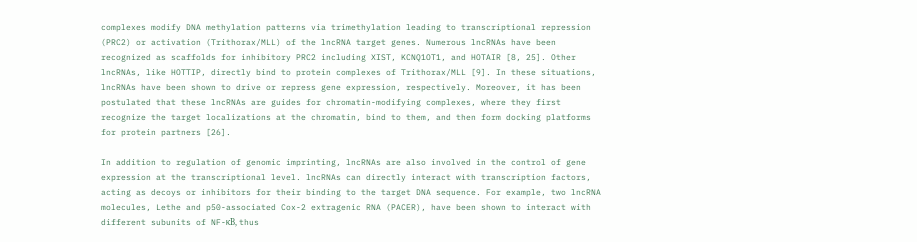complexes modify DNA methylation patterns via trimethylation leading to transcriptional repression (PRC2) or activation (Trithorax/MLL) of the lncRNA target genes. Numerous lncRNAs have been recognized as scaffolds for inhibitory PRC2 including XIST, KCNQ1OT1, and HOTAIR [8, 25]. Other lncRNAs, like HOTTIP, directly bind to protein complexes of Trithorax/MLL [9]. In these situations, lncRNAs have been shown to drive or repress gene expression, respectively. Moreover, it has been postulated that these lncRNAs are guides for chromatin-modifying complexes, where they first recognize the target localizations at the chromatin, bind to them, and then form docking platforms for protein partners [26].

In addition to regulation of genomic imprinting, lncRNAs are also involved in the control of gene expression at the transcriptional level. lncRNAs can directly interact with transcription factors, acting as decoys or inhibitors for their binding to the target DNA sequence. For example, two lncRNA molecules, Lethe and p50-associated Cox-2 extragenic RNA (PACER), have been shown to interact with different subunits of NF-κB, thus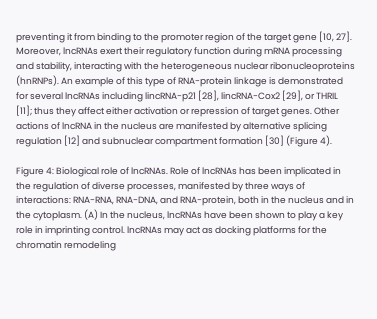preventing it from binding to the promoter region of the target gene [10, 27]. Moreover, lncRNAs exert their regulatory function during mRNA processing and stability, interacting with the heterogeneous nuclear ribonucleoproteins (hnRNPs). An example of this type of RNA-protein linkage is demonstrated for several lncRNAs including lincRNA-p21 [28], lincRNA-Cox2 [29], or THRIL [11]; thus they affect either activation or repression of target genes. Other actions of lncRNA in the nucleus are manifested by alternative splicing regulation [12] and subnuclear compartment formation [30] (Figure 4).

Figure 4: Biological role of lncRNAs. Role of lncRNAs has been implicated in the regulation of diverse processes, manifested by three ways of interactions: RNA-RNA, RNA-DNA, and RNA-protein, both in the nucleus and in the cytoplasm. (A) In the nucleus, lncRNAs have been shown to play a key role in imprinting control. lncRNAs may act as docking platforms for the chromatin remodeling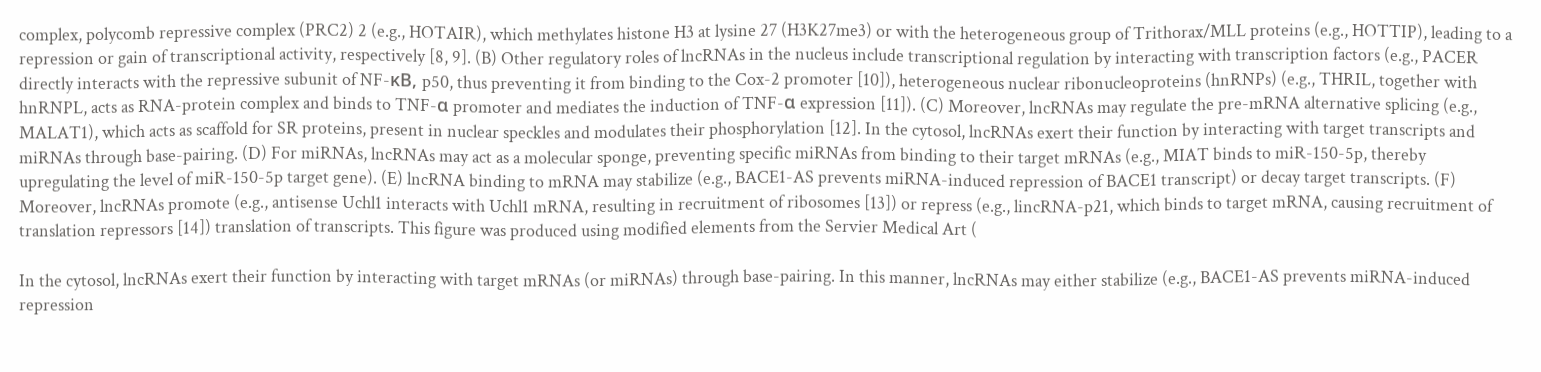complex, polycomb repressive complex (PRC2) 2 (e.g., HOTAIR), which methylates histone H3 at lysine 27 (H3K27me3) or with the heterogeneous group of Trithorax/MLL proteins (e.g., HOTTIP), leading to a repression or gain of transcriptional activity, respectively [8, 9]. (B) Other regulatory roles of lncRNAs in the nucleus include transcriptional regulation by interacting with transcription factors (e.g., PACER directly interacts with the repressive subunit of NF-κB, p50, thus preventing it from binding to the Cox-2 promoter [10]), heterogeneous nuclear ribonucleoproteins (hnRNPs) (e.g., THRIL, together with hnRNPL, acts as RNA-protein complex and binds to TNF-α promoter and mediates the induction of TNF-α expression [11]). (C) Moreover, lncRNAs may regulate the pre-mRNA alternative splicing (e.g., MALAT1), which acts as scaffold for SR proteins, present in nuclear speckles and modulates their phosphorylation [12]. In the cytosol, lncRNAs exert their function by interacting with target transcripts and miRNAs through base-pairing. (D) For miRNAs, lncRNAs may act as a molecular sponge, preventing specific miRNAs from binding to their target mRNAs (e.g., MIAT binds to miR-150-5p, thereby upregulating the level of miR-150-5p target gene). (E) lncRNA binding to mRNA may stabilize (e.g., BACE1-AS prevents miRNA-induced repression of BACE1 transcript) or decay target transcripts. (F) Moreover, lncRNAs promote (e.g., antisense Uchl1 interacts with Uchl1 mRNA, resulting in recruitment of ribosomes [13]) or repress (e.g., lincRNA-p21, which binds to target mRNA, causing recruitment of translation repressors [14]) translation of transcripts. This figure was produced using modified elements from the Servier Medical Art (

In the cytosol, lncRNAs exert their function by interacting with target mRNAs (or miRNAs) through base-pairing. In this manner, lncRNAs may either stabilize (e.g., BACE1-AS prevents miRNA-induced repression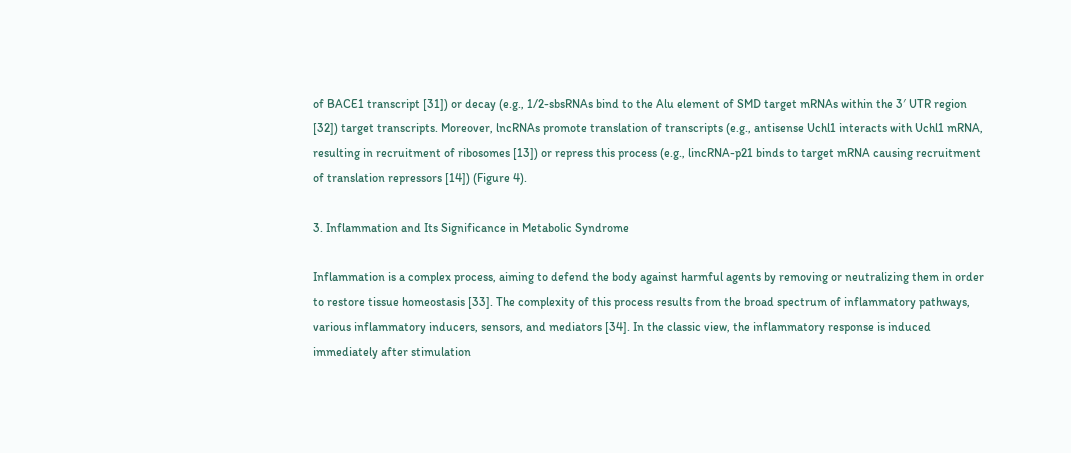of BACE1 transcript [31]) or decay (e.g., 1/2-sbsRNAs bind to the Alu element of SMD target mRNAs within the 3′ UTR region [32]) target transcripts. Moreover, lncRNAs promote translation of transcripts (e.g., antisense Uchl1 interacts with Uchl1 mRNA, resulting in recruitment of ribosomes [13]) or repress this process (e.g., lincRNA-p21 binds to target mRNA causing recruitment of translation repressors [14]) (Figure 4).

3. Inflammation and Its Significance in Metabolic Syndrome

Inflammation is a complex process, aiming to defend the body against harmful agents by removing or neutralizing them in order to restore tissue homeostasis [33]. The complexity of this process results from the broad spectrum of inflammatory pathways, various inflammatory inducers, sensors, and mediators [34]. In the classic view, the inflammatory response is induced immediately after stimulation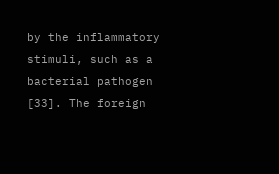by the inflammatory stimuli, such as a bacterial pathogen [33]. The foreign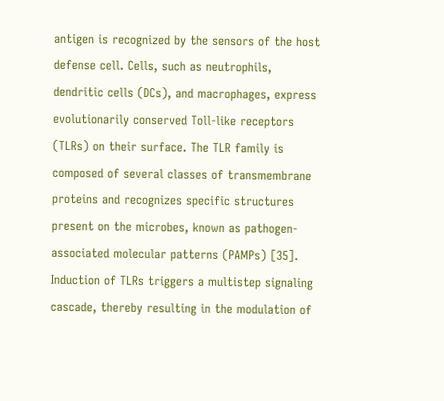antigen is recognized by the sensors of the host defense cell. Cells, such as neutrophils, dendritic cells (DCs), and macrophages, express evolutionarily conserved Toll-like receptors (TLRs) on their surface. The TLR family is composed of several classes of transmembrane proteins and recognizes specific structures present on the microbes, known as pathogen-associated molecular patterns (PAMPs) [35]. Induction of TLRs triggers a multistep signaling cascade, thereby resulting in the modulation of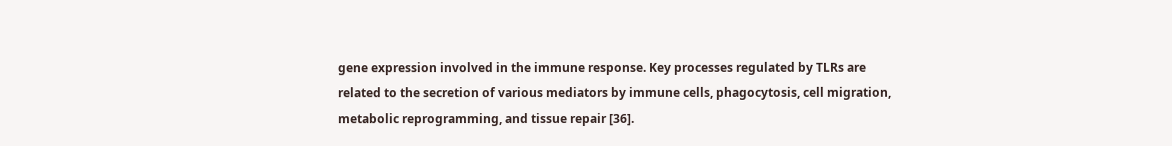gene expression involved in the immune response. Key processes regulated by TLRs are related to the secretion of various mediators by immune cells, phagocytosis, cell migration, metabolic reprogramming, and tissue repair [36].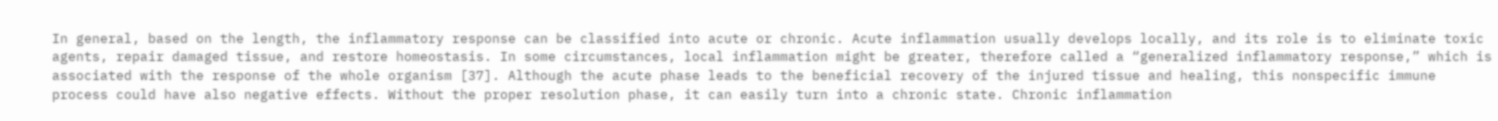In general, based on the length, the inflammatory response can be classified into acute or chronic. Acute inflammation usually develops locally, and its role is to eliminate toxic agents, repair damaged tissue, and restore homeostasis. In some circumstances, local inflammation might be greater, therefore called a “generalized inflammatory response,” which is associated with the response of the whole organism [37]. Although the acute phase leads to the beneficial recovery of the injured tissue and healing, this nonspecific immune process could have also negative effects. Without the proper resolution phase, it can easily turn into a chronic state. Chronic inflammation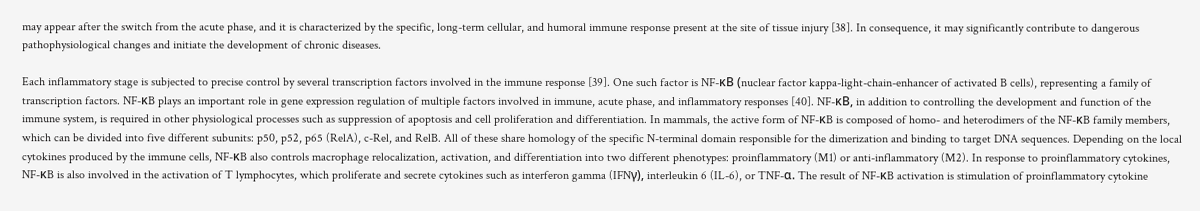may appear after the switch from the acute phase, and it is characterized by the specific, long-term cellular, and humoral immune response present at the site of tissue injury [38]. In consequence, it may significantly contribute to dangerous pathophysiological changes and initiate the development of chronic diseases.

Each inflammatory stage is subjected to precise control by several transcription factors involved in the immune response [39]. One such factor is NF-κB (nuclear factor kappa-light-chain-enhancer of activated B cells), representing a family of transcription factors. NF-κB plays an important role in gene expression regulation of multiple factors involved in immune, acute phase, and inflammatory responses [40]. NF-κB, in addition to controlling the development and function of the immune system, is required in other physiological processes such as suppression of apoptosis and cell proliferation and differentiation. In mammals, the active form of NF-κB is composed of homo- and heterodimers of the NF-κB family members, which can be divided into five different subunits: p50, p52, p65 (RelA), c-Rel, and RelB. All of these share homology of the specific N-terminal domain responsible for the dimerization and binding to target DNA sequences. Depending on the local cytokines produced by the immune cells, NF-κB also controls macrophage relocalization, activation, and differentiation into two different phenotypes: proinflammatory (M1) or anti-inflammatory (M2). In response to proinflammatory cytokines, NF-κB is also involved in the activation of T lymphocytes, which proliferate and secrete cytokines such as interferon gamma (IFNγ), interleukin 6 (IL-6), or TNF-α. The result of NF-κB activation is stimulation of proinflammatory cytokine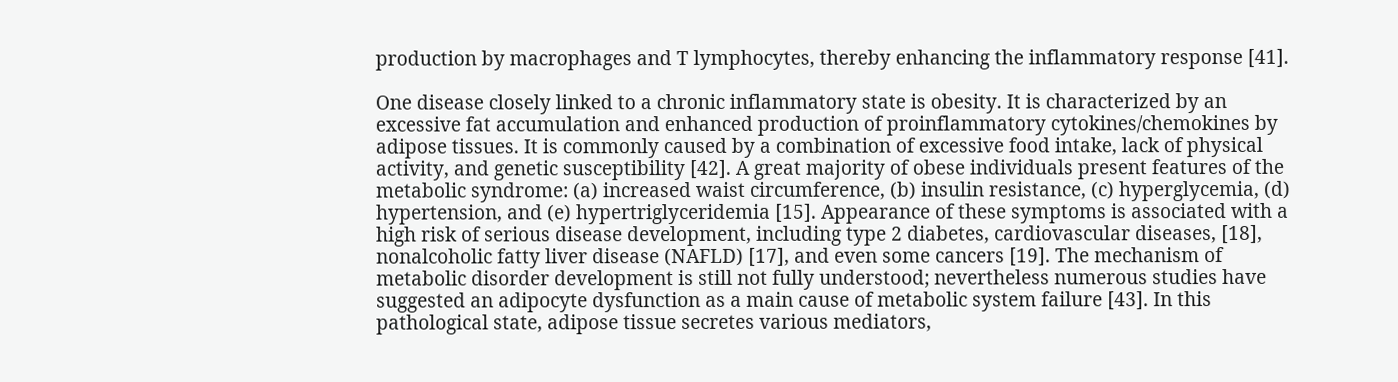production by macrophages and T lymphocytes, thereby enhancing the inflammatory response [41].

One disease closely linked to a chronic inflammatory state is obesity. It is characterized by an excessive fat accumulation and enhanced production of proinflammatory cytokines/chemokines by adipose tissues. It is commonly caused by a combination of excessive food intake, lack of physical activity, and genetic susceptibility [42]. A great majority of obese individuals present features of the metabolic syndrome: (a) increased waist circumference, (b) insulin resistance, (c) hyperglycemia, (d) hypertension, and (e) hypertriglyceridemia [15]. Appearance of these symptoms is associated with a high risk of serious disease development, including type 2 diabetes, cardiovascular diseases, [18], nonalcoholic fatty liver disease (NAFLD) [17], and even some cancers [19]. The mechanism of metabolic disorder development is still not fully understood; nevertheless numerous studies have suggested an adipocyte dysfunction as a main cause of metabolic system failure [43]. In this pathological state, adipose tissue secretes various mediators,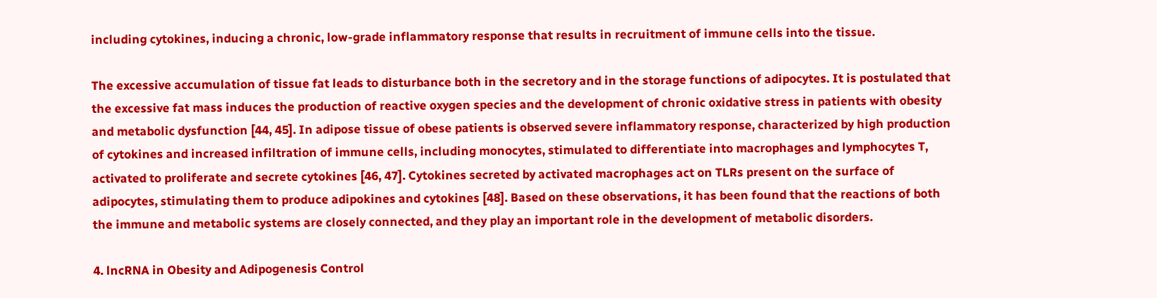including cytokines, inducing a chronic, low-grade inflammatory response that results in recruitment of immune cells into the tissue.

The excessive accumulation of tissue fat leads to disturbance both in the secretory and in the storage functions of adipocytes. It is postulated that the excessive fat mass induces the production of reactive oxygen species and the development of chronic oxidative stress in patients with obesity and metabolic dysfunction [44, 45]. In adipose tissue of obese patients is observed severe inflammatory response, characterized by high production of cytokines and increased infiltration of immune cells, including monocytes, stimulated to differentiate into macrophages and lymphocytes T, activated to proliferate and secrete cytokines [46, 47]. Cytokines secreted by activated macrophages act on TLRs present on the surface of adipocytes, stimulating them to produce adipokines and cytokines [48]. Based on these observations, it has been found that the reactions of both the immune and metabolic systems are closely connected, and they play an important role in the development of metabolic disorders.

4. lncRNA in Obesity and Adipogenesis Control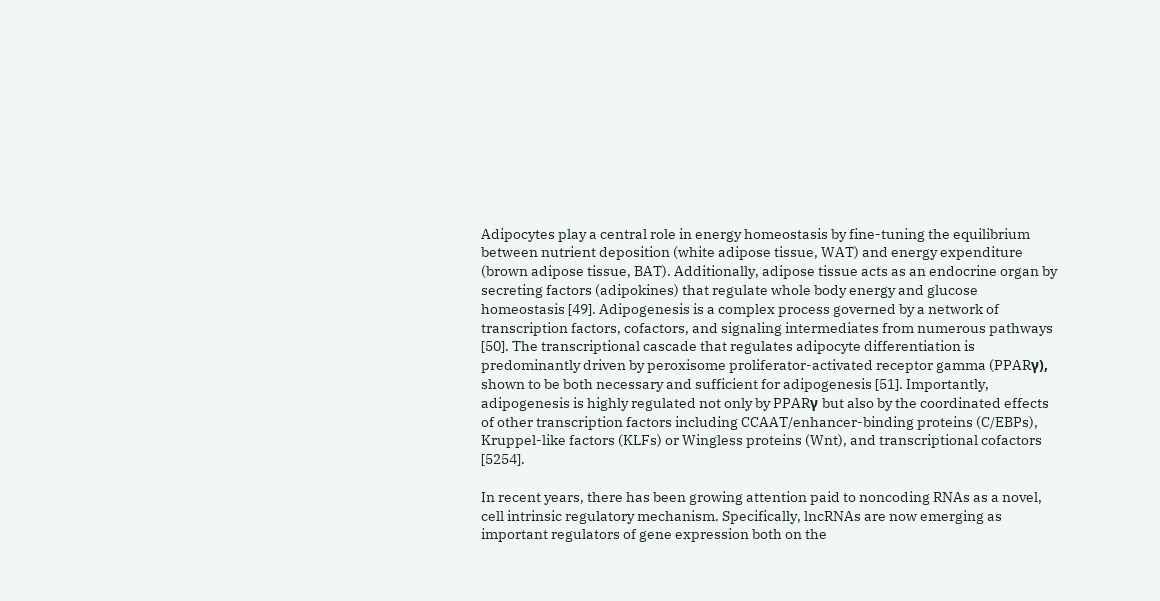Adipocytes play a central role in energy homeostasis by fine-tuning the equilibrium between nutrient deposition (white adipose tissue, WAT) and energy expenditure (brown adipose tissue, BAT). Additionally, adipose tissue acts as an endocrine organ by secreting factors (adipokines) that regulate whole body energy and glucose homeostasis [49]. Adipogenesis is a complex process governed by a network of transcription factors, cofactors, and signaling intermediates from numerous pathways [50]. The transcriptional cascade that regulates adipocyte differentiation is predominantly driven by peroxisome proliferator-activated receptor gamma (PPARγ), shown to be both necessary and sufficient for adipogenesis [51]. Importantly, adipogenesis is highly regulated not only by PPARγ but also by the coordinated effects of other transcription factors including CCAAT/enhancer-binding proteins (C/EBPs), Kruppel-like factors (KLFs) or Wingless proteins (Wnt), and transcriptional cofactors [5254].

In recent years, there has been growing attention paid to noncoding RNAs as a novel, cell intrinsic regulatory mechanism. Specifically, lncRNAs are now emerging as important regulators of gene expression both on the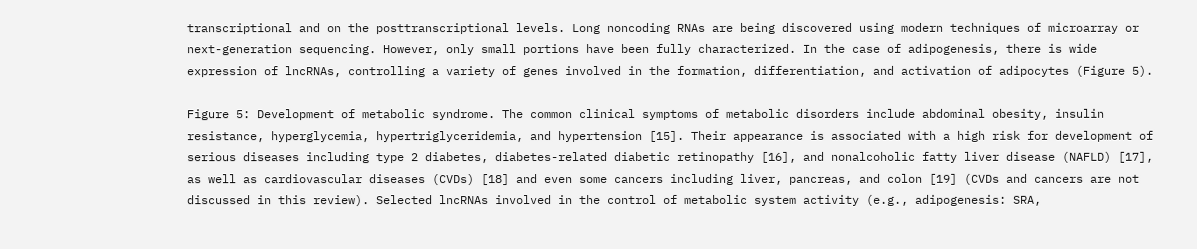transcriptional and on the posttranscriptional levels. Long noncoding RNAs are being discovered using modern techniques of microarray or next-generation sequencing. However, only small portions have been fully characterized. In the case of adipogenesis, there is wide expression of lncRNAs, controlling a variety of genes involved in the formation, differentiation, and activation of adipocytes (Figure 5).

Figure 5: Development of metabolic syndrome. The common clinical symptoms of metabolic disorders include abdominal obesity, insulin resistance, hyperglycemia, hypertriglyceridemia, and hypertension [15]. Their appearance is associated with a high risk for development of serious diseases including type 2 diabetes, diabetes-related diabetic retinopathy [16], and nonalcoholic fatty liver disease (NAFLD) [17], as well as cardiovascular diseases (CVDs) [18] and even some cancers including liver, pancreas, and colon [19] (CVDs and cancers are not discussed in this review). Selected lncRNAs involved in the control of metabolic system activity (e.g., adipogenesis: SRA,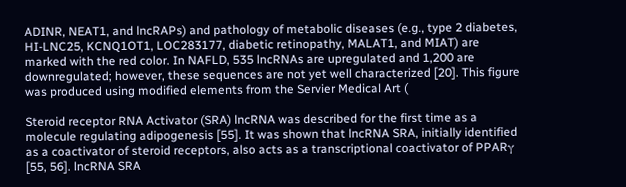ADINR, NEAT1, and lncRAPs) and pathology of metabolic diseases (e.g., type 2 diabetes, HI-LNC25, KCNQ1OT1, LOC283177, diabetic retinopathy, MALAT1, and MIAT) are marked with the red color. In NAFLD, 535 lncRNAs are upregulated and 1,200 are downregulated; however, these sequences are not yet well characterized [20]. This figure was produced using modified elements from the Servier Medical Art (

Steroid receptor RNA Activator (SRA) lncRNA was described for the first time as a molecule regulating adipogenesis [55]. It was shown that lncRNA SRA, initially identified as a coactivator of steroid receptors, also acts as a transcriptional coactivator of PPARγ [55, 56]. lncRNA SRA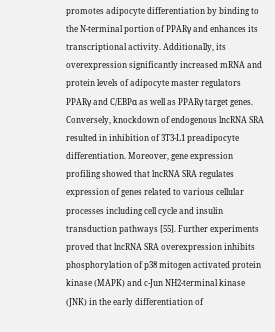promotes adipocyte differentiation by binding to the N-terminal portion of PPARγ and enhances its transcriptional activity. Additionally, its overexpression significantly increased mRNA and protein levels of adipocyte master regulators PPARγ and C/EBPα as well as PPARγ target genes. Conversely, knockdown of endogenous lncRNA SRA resulted in inhibition of 3T3-L1 preadipocyte differentiation. Moreover, gene expression profiling showed that lncRNA SRA regulates expression of genes related to various cellular processes including cell cycle and insulin transduction pathways [55]. Further experiments proved that lncRNA SRA overexpression inhibits phosphorylation of p38 mitogen activated protein kinase (MAPK) and c-Jun NH2-terminal kinase (JNK) in the early differentiation of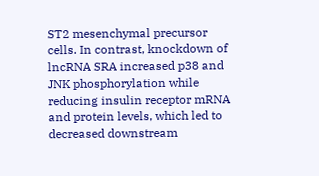ST2 mesenchymal precursor cells. In contrast, knockdown of lncRNA SRA increased p38 and JNK phosphorylation while reducing insulin receptor mRNA and protein levels, which led to decreased downstream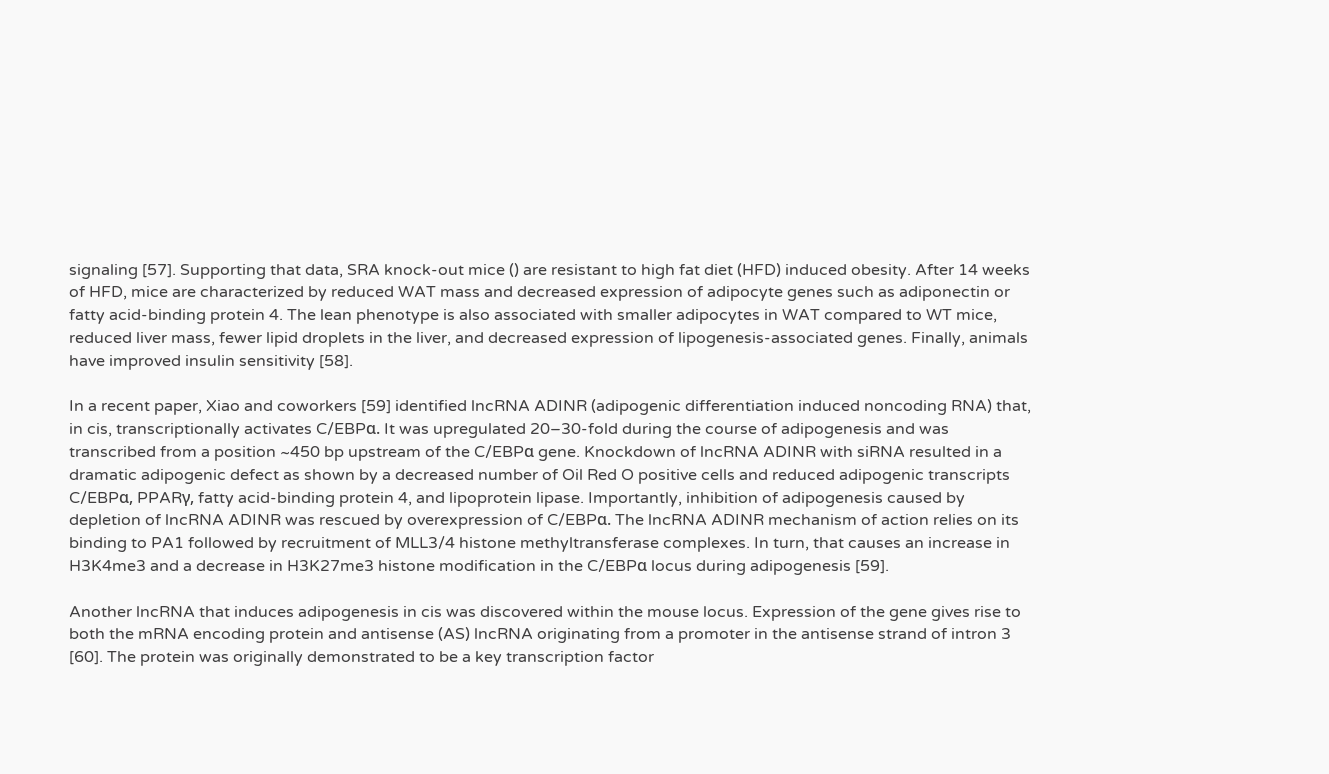signaling [57]. Supporting that data, SRA knock-out mice () are resistant to high fat diet (HFD) induced obesity. After 14 weeks of HFD, mice are characterized by reduced WAT mass and decreased expression of adipocyte genes such as adiponectin or fatty acid-binding protein 4. The lean phenotype is also associated with smaller adipocytes in WAT compared to WT mice, reduced liver mass, fewer lipid droplets in the liver, and decreased expression of lipogenesis-associated genes. Finally, animals have improved insulin sensitivity [58].

In a recent paper, Xiao and coworkers [59] identified lncRNA ADINR (adipogenic differentiation induced noncoding RNA) that, in cis, transcriptionally activates C/EBPα. It was upregulated 20–30-fold during the course of adipogenesis and was transcribed from a position ~450 bp upstream of the C/EBPα gene. Knockdown of lncRNA ADINR with siRNA resulted in a dramatic adipogenic defect as shown by a decreased number of Oil Red O positive cells and reduced adipogenic transcripts C/EBPα, PPARγ, fatty acid-binding protein 4, and lipoprotein lipase. Importantly, inhibition of adipogenesis caused by depletion of lncRNA ADINR was rescued by overexpression of C/EBPα. The lncRNA ADINR mechanism of action relies on its binding to PA1 followed by recruitment of MLL3/4 histone methyltransferase complexes. In turn, that causes an increase in H3K4me3 and a decrease in H3K27me3 histone modification in the C/EBPα locus during adipogenesis [59].

Another lncRNA that induces adipogenesis in cis was discovered within the mouse locus. Expression of the gene gives rise to both the mRNA encoding protein and antisense (AS) lncRNA originating from a promoter in the antisense strand of intron 3 [60]. The protein was originally demonstrated to be a key transcription factor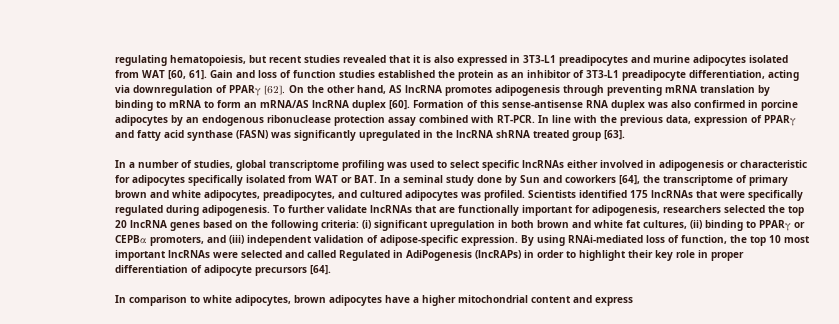regulating hematopoiesis, but recent studies revealed that it is also expressed in 3T3-L1 preadipocytes and murine adipocytes isolated from WAT [60, 61]. Gain and loss of function studies established the protein as an inhibitor of 3T3-L1 preadipocyte differentiation, acting via downregulation of PPARγ [62]. On the other hand, AS lncRNA promotes adipogenesis through preventing mRNA translation by binding to mRNA to form an mRNA/AS lncRNA duplex [60]. Formation of this sense-antisense RNA duplex was also confirmed in porcine adipocytes by an endogenous ribonuclease protection assay combined with RT-PCR. In line with the previous data, expression of PPARγ and fatty acid synthase (FASN) was significantly upregulated in the lncRNA shRNA treated group [63].

In a number of studies, global transcriptome profiling was used to select specific lncRNAs either involved in adipogenesis or characteristic for adipocytes specifically isolated from WAT or BAT. In a seminal study done by Sun and coworkers [64], the transcriptome of primary brown and white adipocytes, preadipocytes, and cultured adipocytes was profiled. Scientists identified 175 lncRNAs that were specifically regulated during adipogenesis. To further validate lncRNAs that are functionally important for adipogenesis, researchers selected the top 20 lncRNA genes based on the following criteria: (i) significant upregulation in both brown and white fat cultures, (ii) binding to PPARγ or CEPBα promoters, and (iii) independent validation of adipose-specific expression. By using RNAi-mediated loss of function, the top 10 most important lncRNAs were selected and called Regulated in AdiPogenesis (lncRAPs) in order to highlight their key role in proper differentiation of adipocyte precursors [64].

In comparison to white adipocytes, brown adipocytes have a higher mitochondrial content and express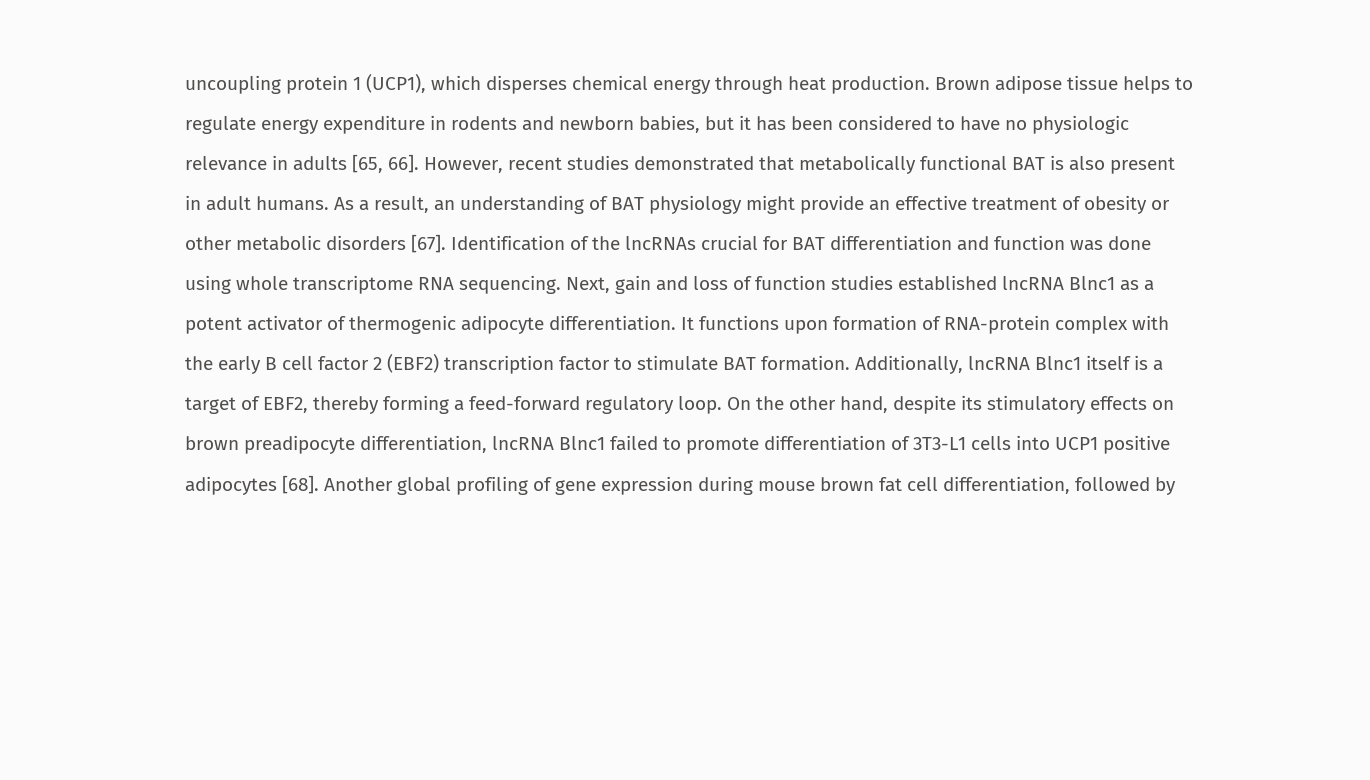uncoupling protein 1 (UCP1), which disperses chemical energy through heat production. Brown adipose tissue helps to regulate energy expenditure in rodents and newborn babies, but it has been considered to have no physiologic relevance in adults [65, 66]. However, recent studies demonstrated that metabolically functional BAT is also present in adult humans. As a result, an understanding of BAT physiology might provide an effective treatment of obesity or other metabolic disorders [67]. Identification of the lncRNAs crucial for BAT differentiation and function was done using whole transcriptome RNA sequencing. Next, gain and loss of function studies established lncRNA Blnc1 as a potent activator of thermogenic adipocyte differentiation. It functions upon formation of RNA-protein complex with the early B cell factor 2 (EBF2) transcription factor to stimulate BAT formation. Additionally, lncRNA Blnc1 itself is a target of EBF2, thereby forming a feed-forward regulatory loop. On the other hand, despite its stimulatory effects on brown preadipocyte differentiation, lncRNA Blnc1 failed to promote differentiation of 3T3-L1 cells into UCP1 positive adipocytes [68]. Another global profiling of gene expression during mouse brown fat cell differentiation, followed by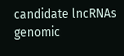candidate lncRNAs genomic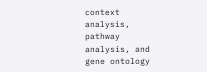context analysis, pathway analysis, and gene ontology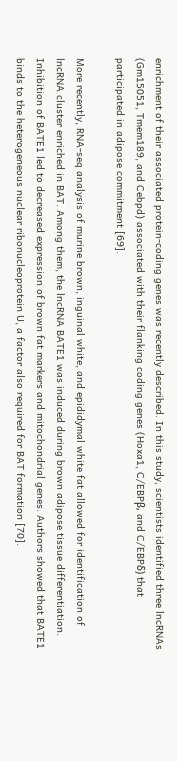enrichment of their associated protein-coding genes was recently described. In this study, scientists identified three lncRNAs (Gm15051, Tmem189, and Cebpd) associated with their flanking coding genes (Hoxa1, C/EBPβ, and C/EBPδ) that participated in adipose commitment [69].

More recently, RNA-seq analysis of murine brown, inguinal white, and epididymal white fat allowed for identification of lncRNA cluster enriched in BAT. Among them, the lncRNA BATE1 was induced during brown adipose tissue differentiation. Inhibition of BATE1 led to decreased expression of brown fat markers and mitochondrial genes. Authors showed that BATE1 binds to the heterogeneous nuclear ribonucleoprotein U, a factor also required for BAT formation [70].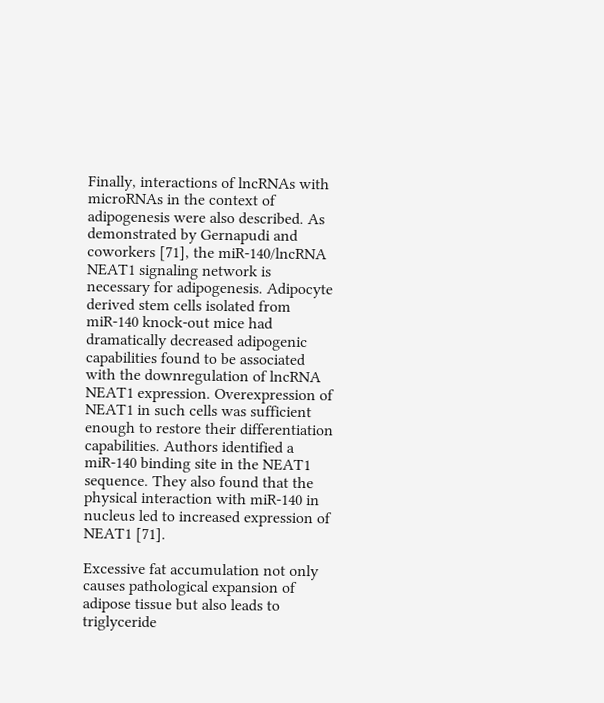Finally, interactions of lncRNAs with microRNAs in the context of adipogenesis were also described. As demonstrated by Gernapudi and coworkers [71], the miR-140/lncRNA NEAT1 signaling network is necessary for adipogenesis. Adipocyte derived stem cells isolated from miR-140 knock-out mice had dramatically decreased adipogenic capabilities found to be associated with the downregulation of lncRNA NEAT1 expression. Overexpression of NEAT1 in such cells was sufficient enough to restore their differentiation capabilities. Authors identified a miR-140 binding site in the NEAT1 sequence. They also found that the physical interaction with miR-140 in nucleus led to increased expression of NEAT1 [71].

Excessive fat accumulation not only causes pathological expansion of adipose tissue but also leads to triglyceride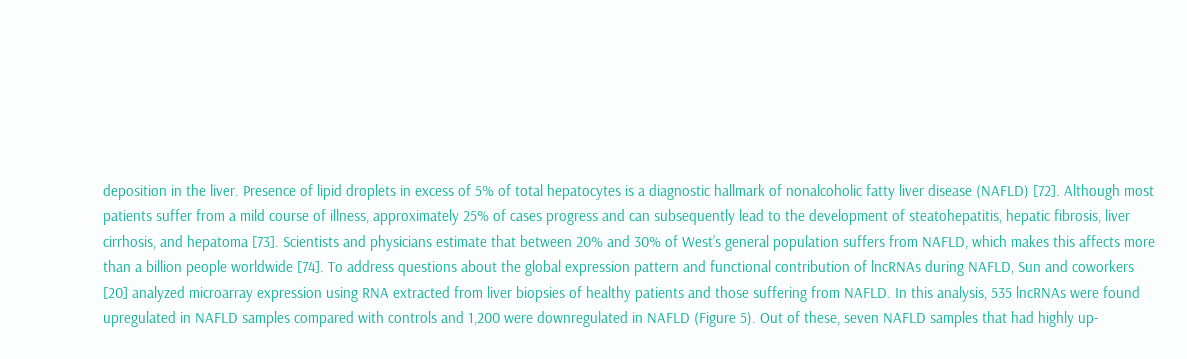deposition in the liver. Presence of lipid droplets in excess of 5% of total hepatocytes is a diagnostic hallmark of nonalcoholic fatty liver disease (NAFLD) [72]. Although most patients suffer from a mild course of illness, approximately 25% of cases progress and can subsequently lead to the development of steatohepatitis, hepatic fibrosis, liver cirrhosis, and hepatoma [73]. Scientists and physicians estimate that between 20% and 30% of West’s general population suffers from NAFLD, which makes this affects more than a billion people worldwide [74]. To address questions about the global expression pattern and functional contribution of lncRNAs during NAFLD, Sun and coworkers [20] analyzed microarray expression using RNA extracted from liver biopsies of healthy patients and those suffering from NAFLD. In this analysis, 535 lncRNAs were found upregulated in NAFLD samples compared with controls and 1,200 were downregulated in NAFLD (Figure 5). Out of these, seven NAFLD samples that had highly up-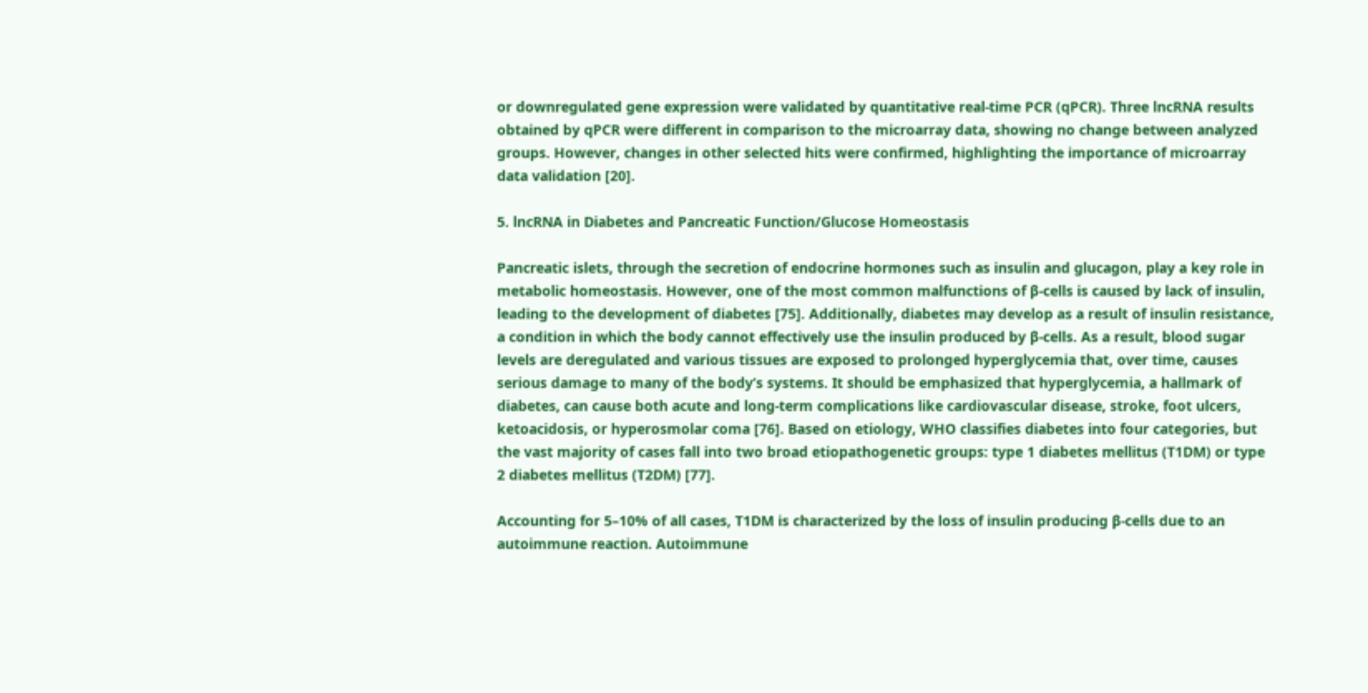or downregulated gene expression were validated by quantitative real-time PCR (qPCR). Three lncRNA results obtained by qPCR were different in comparison to the microarray data, showing no change between analyzed groups. However, changes in other selected hits were confirmed, highlighting the importance of microarray data validation [20].

5. lncRNA in Diabetes and Pancreatic Function/Glucose Homeostasis

Pancreatic islets, through the secretion of endocrine hormones such as insulin and glucagon, play a key role in metabolic homeostasis. However, one of the most common malfunctions of β-cells is caused by lack of insulin, leading to the development of diabetes [75]. Additionally, diabetes may develop as a result of insulin resistance, a condition in which the body cannot effectively use the insulin produced by β-cells. As a result, blood sugar levels are deregulated and various tissues are exposed to prolonged hyperglycemia that, over time, causes serious damage to many of the body’s systems. It should be emphasized that hyperglycemia, a hallmark of diabetes, can cause both acute and long-term complications like cardiovascular disease, stroke, foot ulcers, ketoacidosis, or hyperosmolar coma [76]. Based on etiology, WHO classifies diabetes into four categories, but the vast majority of cases fall into two broad etiopathogenetic groups: type 1 diabetes mellitus (T1DM) or type 2 diabetes mellitus (T2DM) [77].

Accounting for 5–10% of all cases, T1DM is characterized by the loss of insulin producing β-cells due to an autoimmune reaction. Autoimmune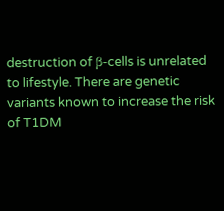destruction of β-cells is unrelated to lifestyle. There are genetic variants known to increase the risk of T1DM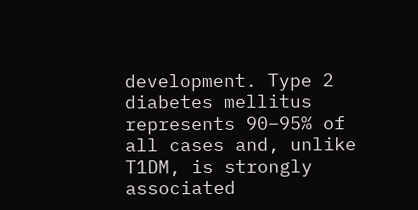development. Type 2 diabetes mellitus represents 90–95% of all cases and, unlike T1DM, is strongly associated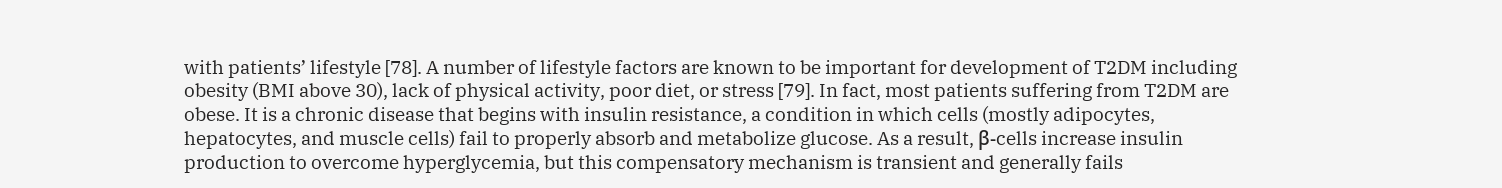with patients’ lifestyle [78]. A number of lifestyle factors are known to be important for development of T2DM including obesity (BMI above 30), lack of physical activity, poor diet, or stress [79]. In fact, most patients suffering from T2DM are obese. It is a chronic disease that begins with insulin resistance, a condition in which cells (mostly adipocytes, hepatocytes, and muscle cells) fail to properly absorb and metabolize glucose. As a result, β-cells increase insulin production to overcome hyperglycemia, but this compensatory mechanism is transient and generally fails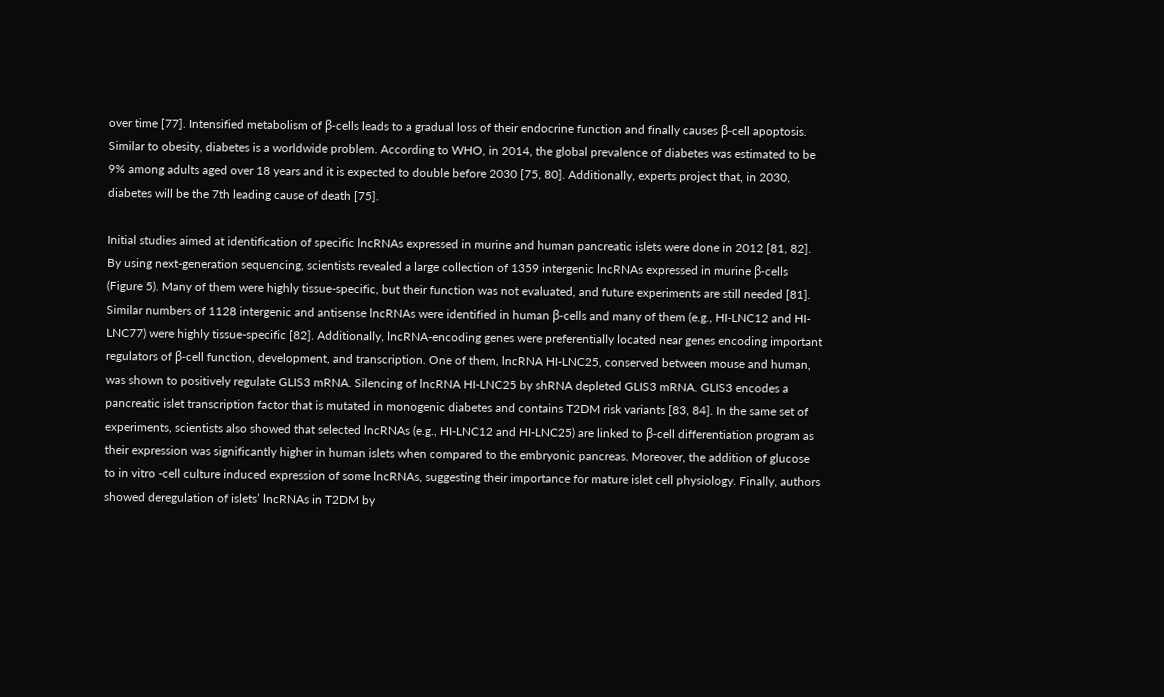over time [77]. Intensified metabolism of β-cells leads to a gradual loss of their endocrine function and finally causes β-cell apoptosis. Similar to obesity, diabetes is a worldwide problem. According to WHO, in 2014, the global prevalence of diabetes was estimated to be 9% among adults aged over 18 years and it is expected to double before 2030 [75, 80]. Additionally, experts project that, in 2030, diabetes will be the 7th leading cause of death [75].

Initial studies aimed at identification of specific lncRNAs expressed in murine and human pancreatic islets were done in 2012 [81, 82]. By using next-generation sequencing, scientists revealed a large collection of 1359 intergenic lncRNAs expressed in murine β-cells (Figure 5). Many of them were highly tissue-specific, but their function was not evaluated, and future experiments are still needed [81]. Similar numbers of 1128 intergenic and antisense lncRNAs were identified in human β-cells and many of them (e.g., HI-LNC12 and HI-LNC77) were highly tissue-specific [82]. Additionally, lncRNA-encoding genes were preferentially located near genes encoding important regulators of β-cell function, development, and transcription. One of them, lncRNA HI-LNC25, conserved between mouse and human, was shown to positively regulate GLIS3 mRNA. Silencing of lncRNA HI-LNC25 by shRNA depleted GLIS3 mRNA. GLIS3 encodes a pancreatic islet transcription factor that is mutated in monogenic diabetes and contains T2DM risk variants [83, 84]. In the same set of experiments, scientists also showed that selected lncRNAs (e.g., HI-LNC12 and HI-LNC25) are linked to β-cell differentiation program as their expression was significantly higher in human islets when compared to the embryonic pancreas. Moreover, the addition of glucose to in vitro -cell culture induced expression of some lncRNAs, suggesting their importance for mature islet cell physiology. Finally, authors showed deregulation of islets’ lncRNAs in T2DM by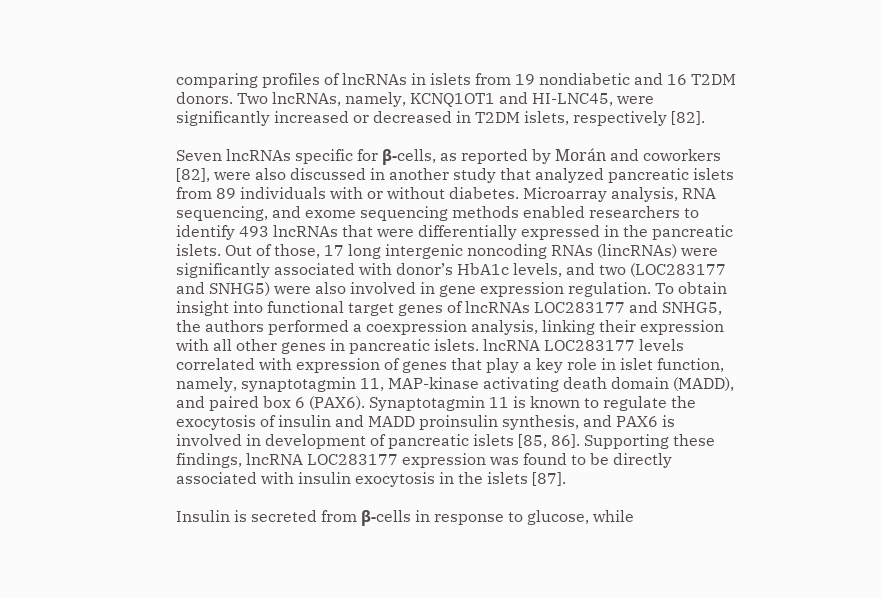comparing profiles of lncRNAs in islets from 19 nondiabetic and 16 T2DM donors. Two lncRNAs, namely, KCNQ1OT1 and HI-LNC45, were significantly increased or decreased in T2DM islets, respectively [82].

Seven lncRNAs specific for β-cells, as reported by Morán and coworkers [82], were also discussed in another study that analyzed pancreatic islets from 89 individuals with or without diabetes. Microarray analysis, RNA sequencing, and exome sequencing methods enabled researchers to identify 493 lncRNAs that were differentially expressed in the pancreatic islets. Out of those, 17 long intergenic noncoding RNAs (lincRNAs) were significantly associated with donor’s HbA1c levels, and two (LOC283177 and SNHG5) were also involved in gene expression regulation. To obtain insight into functional target genes of lncRNAs LOC283177 and SNHG5, the authors performed a coexpression analysis, linking their expression with all other genes in pancreatic islets. lncRNA LOC283177 levels correlated with expression of genes that play a key role in islet function, namely, synaptotagmin 11, MAP-kinase activating death domain (MADD), and paired box 6 (PAX6). Synaptotagmin 11 is known to regulate the exocytosis of insulin and MADD proinsulin synthesis, and PAX6 is involved in development of pancreatic islets [85, 86]. Supporting these findings, lncRNA LOC283177 expression was found to be directly associated with insulin exocytosis in the islets [87].

Insulin is secreted from β-cells in response to glucose, while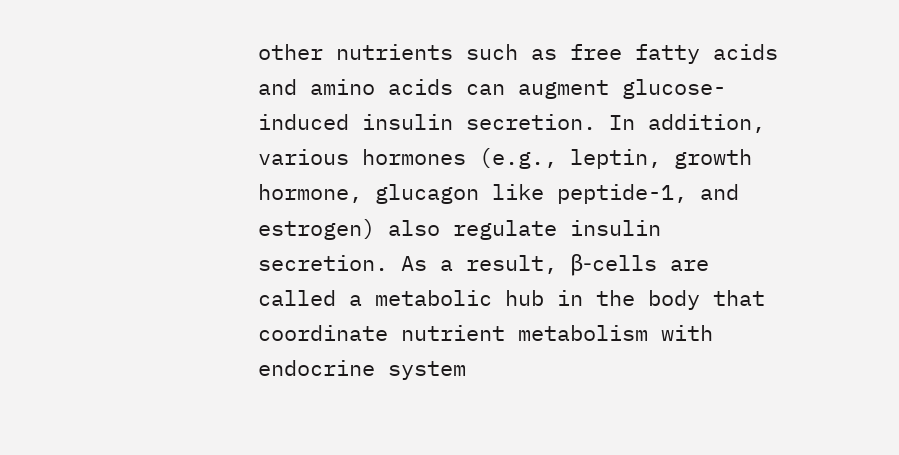other nutrients such as free fatty acids and amino acids can augment glucose-induced insulin secretion. In addition, various hormones (e.g., leptin, growth hormone, glucagon like peptide-1, and estrogen) also regulate insulin secretion. As a result, β-cells are called a metabolic hub in the body that coordinate nutrient metabolism with endocrine system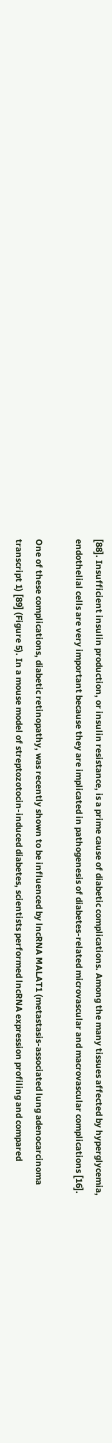[88]. Insufficient insulin production, or insulin resistance, is a prime cause of diabetic complications. Among the many tissues affected by hyperglycemia, endothelial cells are very important because they are implicated in pathogenesis of diabetes-related microvascular and macrovascular complications [16].

One of these complications, diabetic retinopathy, was recently shown to be influenced by lncRNA MALAT1 (metastasis-associated lung adenocarcinoma transcript 1) [89] (Figure 5). In a mouse model of streptozotocin-induced diabetes, scientists performed lncRNA expression profiling and compared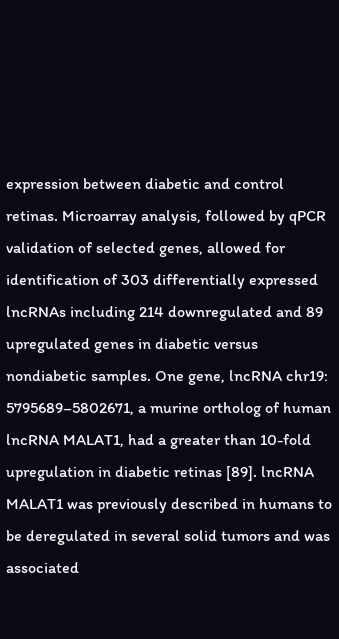expression between diabetic and control retinas. Microarray analysis, followed by qPCR validation of selected genes, allowed for identification of 303 differentially expressed lncRNAs including 214 downregulated and 89 upregulated genes in diabetic versus nondiabetic samples. One gene, lncRNA chr19: 5795689–5802671, a murine ortholog of human lncRNA MALAT1, had a greater than 10-fold upregulation in diabetic retinas [89]. lncRNA MALAT1 was previously described in humans to be deregulated in several solid tumors and was associated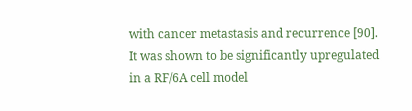with cancer metastasis and recurrence [90]. It was shown to be significantly upregulated in a RF/6A cell model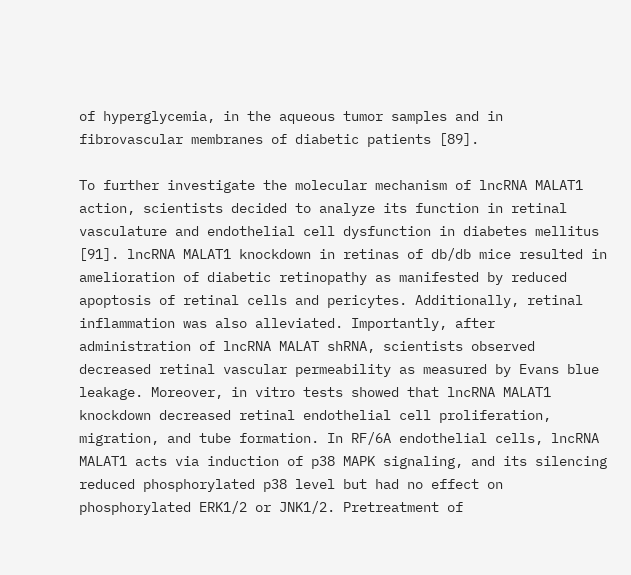of hyperglycemia, in the aqueous tumor samples and in fibrovascular membranes of diabetic patients [89].

To further investigate the molecular mechanism of lncRNA MALAT1 action, scientists decided to analyze its function in retinal vasculature and endothelial cell dysfunction in diabetes mellitus [91]. lncRNA MALAT1 knockdown in retinas of db/db mice resulted in amelioration of diabetic retinopathy as manifested by reduced apoptosis of retinal cells and pericytes. Additionally, retinal inflammation was also alleviated. Importantly, after administration of lncRNA MALAT shRNA, scientists observed decreased retinal vascular permeability as measured by Evans blue leakage. Moreover, in vitro tests showed that lncRNA MALAT1 knockdown decreased retinal endothelial cell proliferation, migration, and tube formation. In RF/6A endothelial cells, lncRNA MALAT1 acts via induction of p38 MAPK signaling, and its silencing reduced phosphorylated p38 level but had no effect on phosphorylated ERK1/2 or JNK1/2. Pretreatment of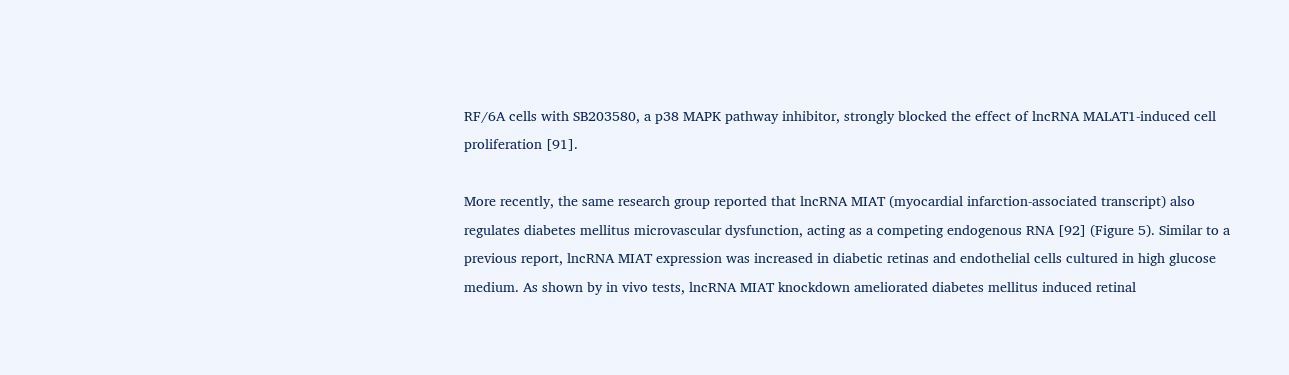RF/6A cells with SB203580, a p38 MAPK pathway inhibitor, strongly blocked the effect of lncRNA MALAT1-induced cell proliferation [91].

More recently, the same research group reported that lncRNA MIAT (myocardial infarction-associated transcript) also regulates diabetes mellitus microvascular dysfunction, acting as a competing endogenous RNA [92] (Figure 5). Similar to a previous report, lncRNA MIAT expression was increased in diabetic retinas and endothelial cells cultured in high glucose medium. As shown by in vivo tests, lncRNA MIAT knockdown ameliorated diabetes mellitus induced retinal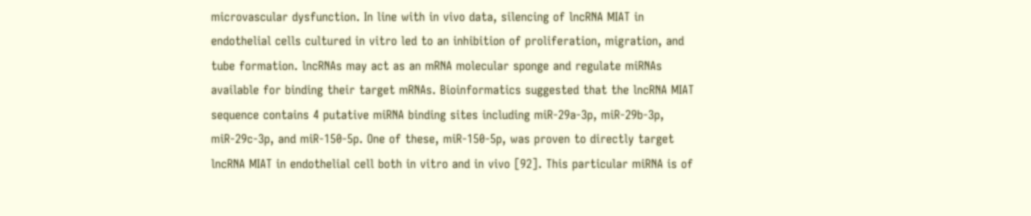microvascular dysfunction. In line with in vivo data, silencing of lncRNA MIAT in endothelial cells cultured in vitro led to an inhibition of proliferation, migration, and tube formation. lncRNAs may act as an mRNA molecular sponge and regulate miRNAs available for binding their target mRNAs. Bioinformatics suggested that the lncRNA MIAT sequence contains 4 putative miRNA binding sites including miR-29a-3p, miR-29b-3p, miR-29c-3p, and miR-150-5p. One of these, miR-150-5p, was proven to directly target lncRNA MIAT in endothelial cell both in vitro and in vivo [92]. This particular miRNA is of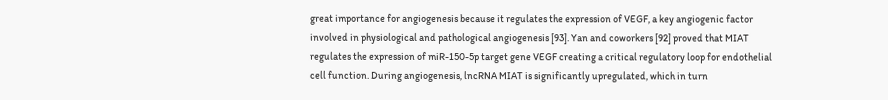great importance for angiogenesis because it regulates the expression of VEGF, a key angiogenic factor involved in physiological and pathological angiogenesis [93]. Yan and coworkers [92] proved that MIAT regulates the expression of miR-150-5p target gene VEGF creating a critical regulatory loop for endothelial cell function. During angiogenesis, lncRNA MIAT is significantly upregulated, which in turn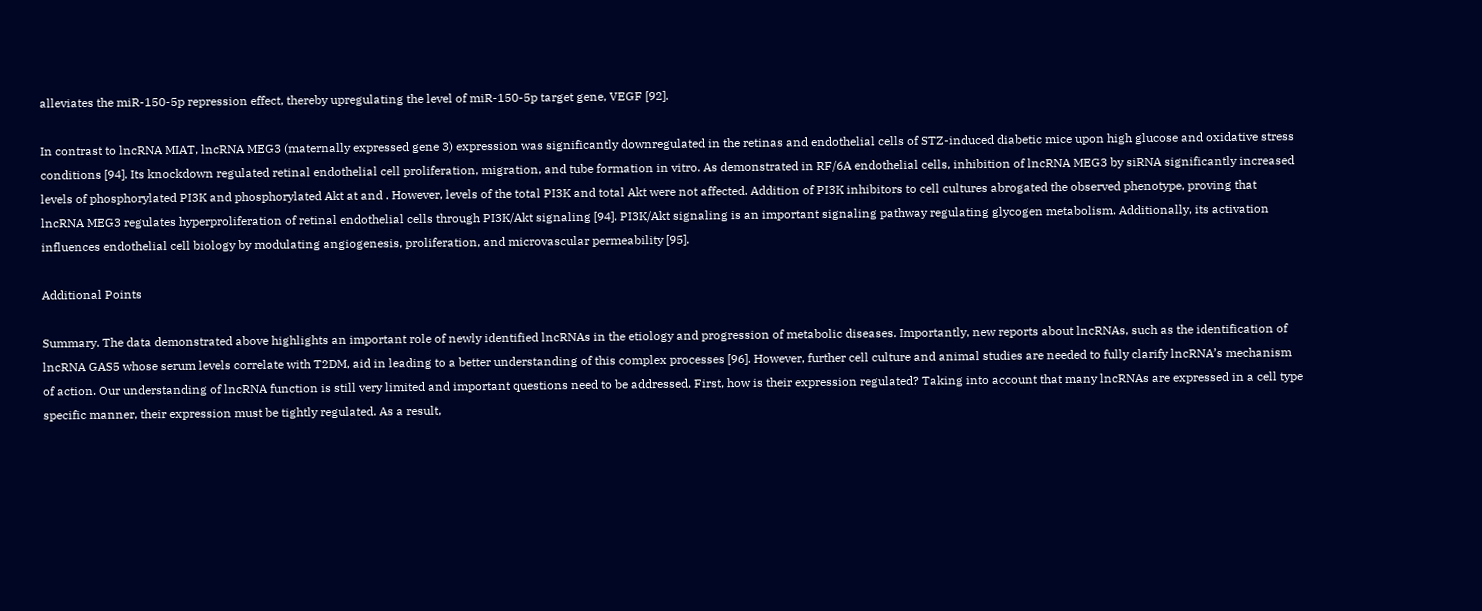alleviates the miR-150-5p repression effect, thereby upregulating the level of miR-150-5p target gene, VEGF [92].

In contrast to lncRNA MIAT, lncRNA MEG3 (maternally expressed gene 3) expression was significantly downregulated in the retinas and endothelial cells of STZ-induced diabetic mice upon high glucose and oxidative stress conditions [94]. Its knockdown regulated retinal endothelial cell proliferation, migration, and tube formation in vitro. As demonstrated in RF/6A endothelial cells, inhibition of lncRNA MEG3 by siRNA significantly increased levels of phosphorylated PI3K and phosphorylated Akt at and . However, levels of the total PI3K and total Akt were not affected. Addition of PI3K inhibitors to cell cultures abrogated the observed phenotype, proving that lncRNA MEG3 regulates hyperproliferation of retinal endothelial cells through PI3K/Akt signaling [94]. PI3K/Akt signaling is an important signaling pathway regulating glycogen metabolism. Additionally, its activation influences endothelial cell biology by modulating angiogenesis, proliferation, and microvascular permeability [95].

Additional Points

Summary. The data demonstrated above highlights an important role of newly identified lncRNAs in the etiology and progression of metabolic diseases. Importantly, new reports about lncRNAs, such as the identification of lncRNA GAS5 whose serum levels correlate with T2DM, aid in leading to a better understanding of this complex processes [96]. However, further cell culture and animal studies are needed to fully clarify lncRNA’s mechanism of action. Our understanding of lncRNA function is still very limited and important questions need to be addressed. First, how is their expression regulated? Taking into account that many lncRNAs are expressed in a cell type specific manner, their expression must be tightly regulated. As a result,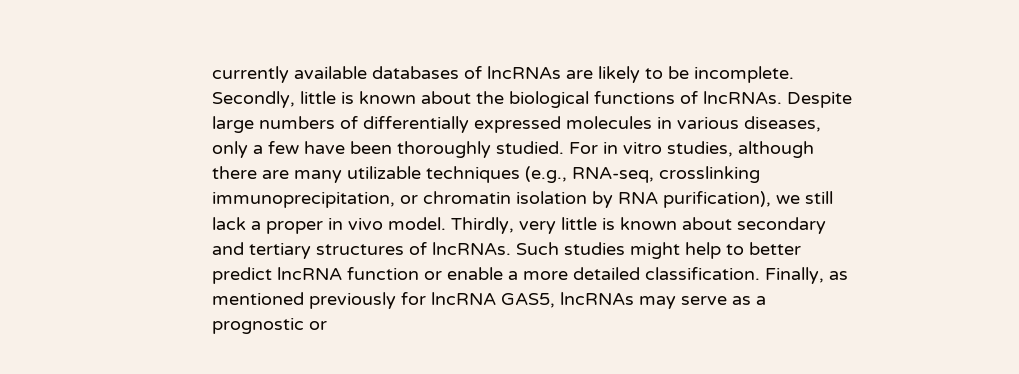currently available databases of lncRNAs are likely to be incomplete. Secondly, little is known about the biological functions of lncRNAs. Despite large numbers of differentially expressed molecules in various diseases, only a few have been thoroughly studied. For in vitro studies, although there are many utilizable techniques (e.g., RNA-seq, crosslinking immunoprecipitation, or chromatin isolation by RNA purification), we still lack a proper in vivo model. Thirdly, very little is known about secondary and tertiary structures of lncRNAs. Such studies might help to better predict lncRNA function or enable a more detailed classification. Finally, as mentioned previously for lncRNA GAS5, lncRNAs may serve as a prognostic or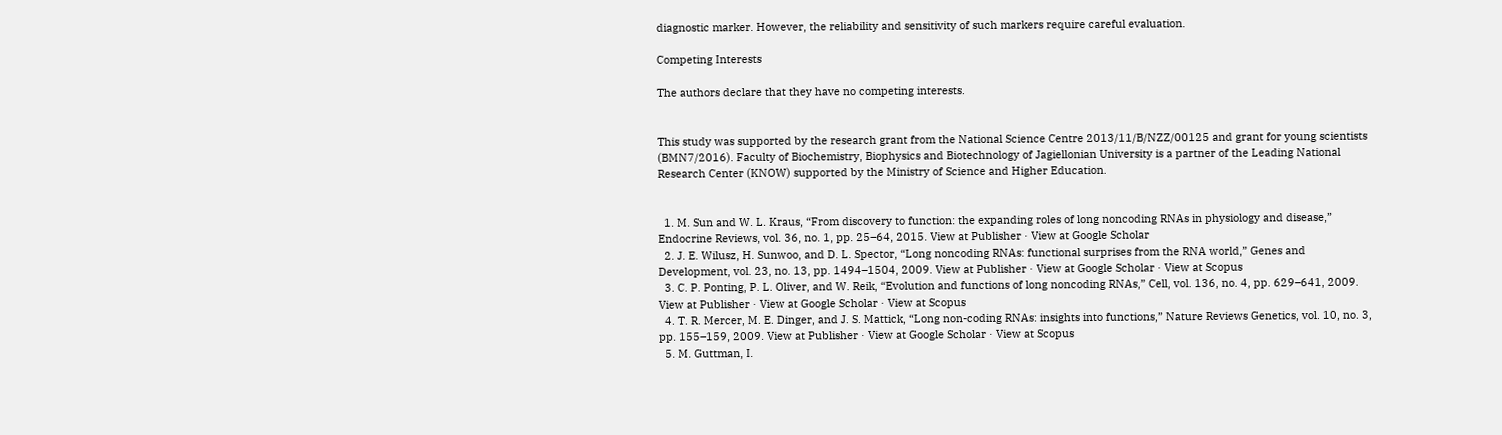diagnostic marker. However, the reliability and sensitivity of such markers require careful evaluation.

Competing Interests

The authors declare that they have no competing interests.


This study was supported by the research grant from the National Science Centre 2013/11/B/NZZ/00125 and grant for young scientists (BMN7/2016). Faculty of Biochemistry, Biophysics and Biotechnology of Jagiellonian University is a partner of the Leading National Research Center (KNOW) supported by the Ministry of Science and Higher Education.


  1. M. Sun and W. L. Kraus, “From discovery to function: the expanding roles of long noncoding RNAs in physiology and disease,” Endocrine Reviews, vol. 36, no. 1, pp. 25–64, 2015. View at Publisher · View at Google Scholar
  2. J. E. Wilusz, H. Sunwoo, and D. L. Spector, “Long noncoding RNAs: functional surprises from the RNA world,” Genes and Development, vol. 23, no. 13, pp. 1494–1504, 2009. View at Publisher · View at Google Scholar · View at Scopus
  3. C. P. Ponting, P. L. Oliver, and W. Reik, “Evolution and functions of long noncoding RNAs,” Cell, vol. 136, no. 4, pp. 629–641, 2009. View at Publisher · View at Google Scholar · View at Scopus
  4. T. R. Mercer, M. E. Dinger, and J. S. Mattick, “Long non-coding RNAs: insights into functions,” Nature Reviews Genetics, vol. 10, no. 3, pp. 155–159, 2009. View at Publisher · View at Google Scholar · View at Scopus
  5. M. Guttman, I.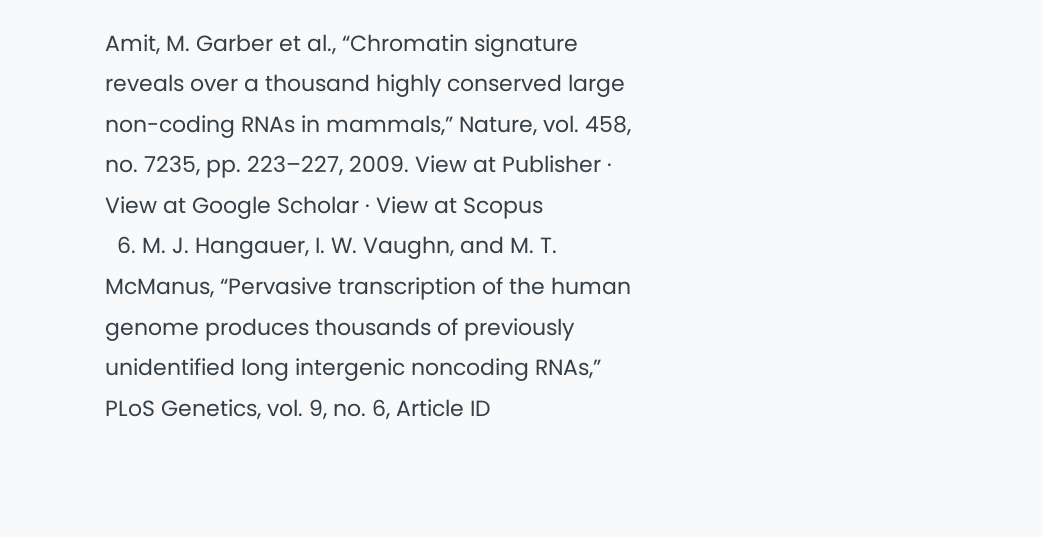Amit, M. Garber et al., “Chromatin signature reveals over a thousand highly conserved large non-coding RNAs in mammals,” Nature, vol. 458, no. 7235, pp. 223–227, 2009. View at Publisher · View at Google Scholar · View at Scopus
  6. M. J. Hangauer, I. W. Vaughn, and M. T. McManus, “Pervasive transcription of the human genome produces thousands of previously unidentified long intergenic noncoding RNAs,” PLoS Genetics, vol. 9, no. 6, Article ID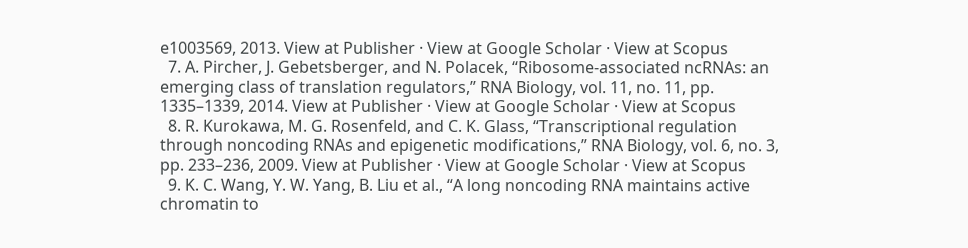e1003569, 2013. View at Publisher · View at Google Scholar · View at Scopus
  7. A. Pircher, J. Gebetsberger, and N. Polacek, “Ribosome-associated ncRNAs: an emerging class of translation regulators,” RNA Biology, vol. 11, no. 11, pp. 1335–1339, 2014. View at Publisher · View at Google Scholar · View at Scopus
  8. R. Kurokawa, M. G. Rosenfeld, and C. K. Glass, “Transcriptional regulation through noncoding RNAs and epigenetic modifications,” RNA Biology, vol. 6, no. 3, pp. 233–236, 2009. View at Publisher · View at Google Scholar · View at Scopus
  9. K. C. Wang, Y. W. Yang, B. Liu et al., “A long noncoding RNA maintains active chromatin to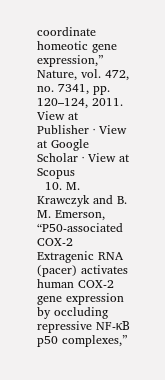coordinate homeotic gene expression,” Nature, vol. 472, no. 7341, pp. 120–124, 2011. View at Publisher · View at Google Scholar · View at Scopus
  10. M. Krawczyk and B. M. Emerson, “P50-associated COX-2 Extragenic RNA (pacer) activates human COX-2 gene expression by occluding repressive NF-κB p50 complexes,”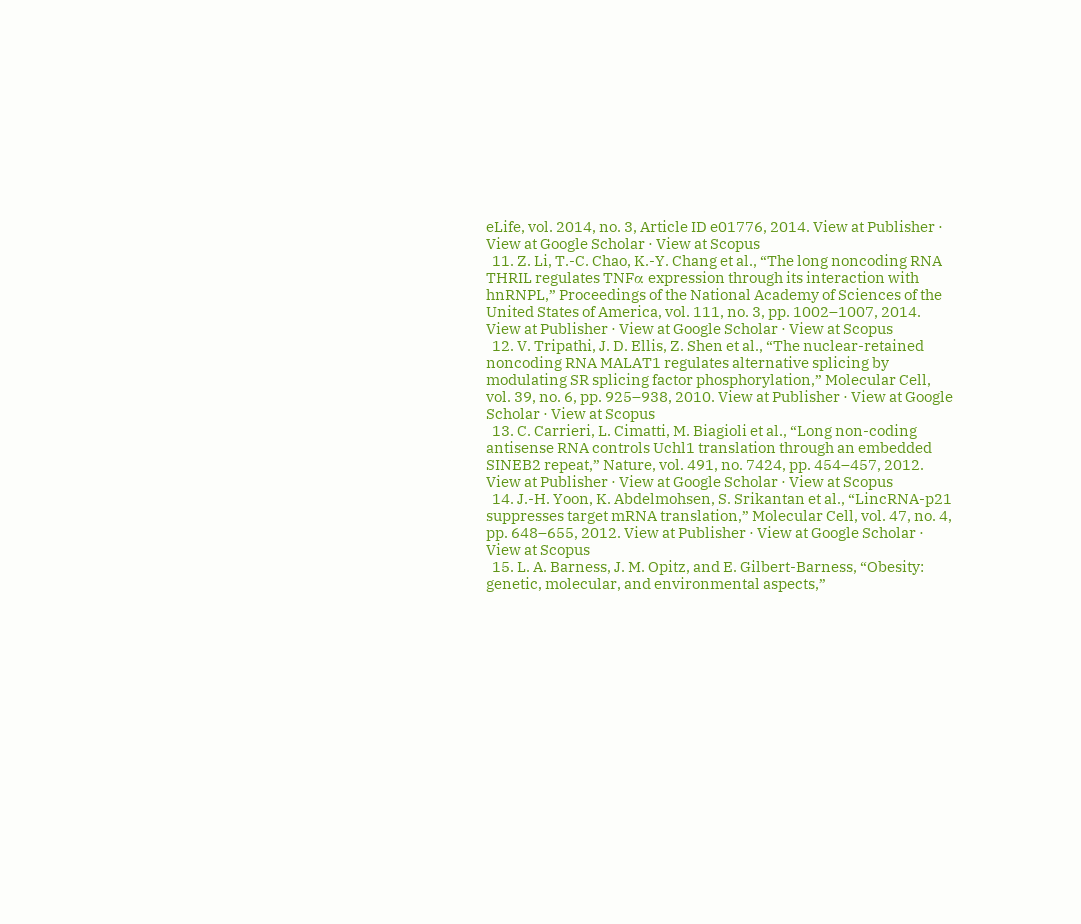eLife, vol. 2014, no. 3, Article ID e01776, 2014. View at Publisher · View at Google Scholar · View at Scopus
  11. Z. Li, T.-C. Chao, K.-Y. Chang et al., “The long noncoding RNA THRIL regulates TNFα expression through its interaction with hnRNPL,” Proceedings of the National Academy of Sciences of the United States of America, vol. 111, no. 3, pp. 1002–1007, 2014. View at Publisher · View at Google Scholar · View at Scopus
  12. V. Tripathi, J. D. Ellis, Z. Shen et al., “The nuclear-retained noncoding RNA MALAT1 regulates alternative splicing by modulating SR splicing factor phosphorylation,” Molecular Cell, vol. 39, no. 6, pp. 925–938, 2010. View at Publisher · View at Google Scholar · View at Scopus
  13. C. Carrieri, L. Cimatti, M. Biagioli et al., “Long non-coding antisense RNA controls Uchl1 translation through an embedded SINEB2 repeat,” Nature, vol. 491, no. 7424, pp. 454–457, 2012. View at Publisher · View at Google Scholar · View at Scopus
  14. J.-H. Yoon, K. Abdelmohsen, S. Srikantan et al., “LincRNA-p21 suppresses target mRNA translation,” Molecular Cell, vol. 47, no. 4, pp. 648–655, 2012. View at Publisher · View at Google Scholar · View at Scopus
  15. L. A. Barness, J. M. Opitz, and E. Gilbert-Barness, “Obesity: genetic, molecular, and environmental aspects,”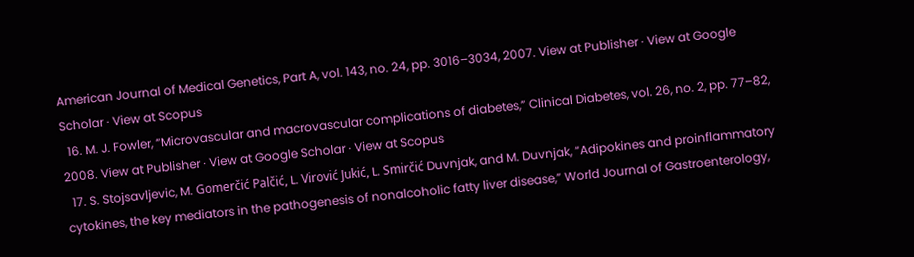American Journal of Medical Genetics, Part A, vol. 143, no. 24, pp. 3016–3034, 2007. View at Publisher · View at Google Scholar · View at Scopus
  16. M. J. Fowler, “Microvascular and macrovascular complications of diabetes,” Clinical Diabetes, vol. 26, no. 2, pp. 77–82, 2008. View at Publisher · View at Google Scholar · View at Scopus
  17. S. Stojsavljevic, M. Gomerčić Palčić, L. Virović Jukić, L. Smirčić Duvnjak, and M. Duvnjak, “Adipokines and proinflammatory cytokines, the key mediators in the pathogenesis of nonalcoholic fatty liver disease,” World Journal of Gastroenterology,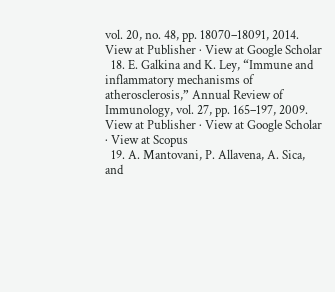vol. 20, no. 48, pp. 18070–18091, 2014. View at Publisher · View at Google Scholar
  18. E. Galkina and K. Ley, “Immune and inflammatory mechanisms of atherosclerosis,” Annual Review of Immunology, vol. 27, pp. 165–197, 2009. View at Publisher · View at Google Scholar · View at Scopus
  19. A. Mantovani, P. Allavena, A. Sica, and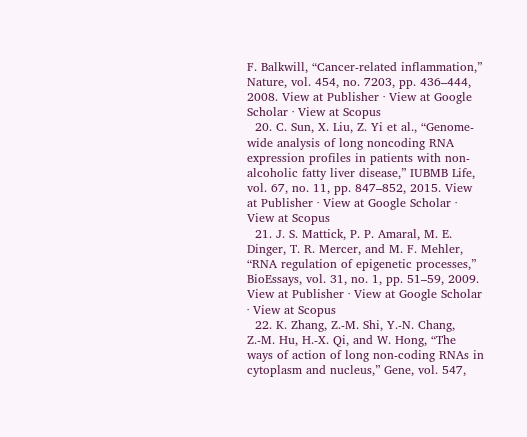F. Balkwill, “Cancer-related inflammation,” Nature, vol. 454, no. 7203, pp. 436–444, 2008. View at Publisher · View at Google Scholar · View at Scopus
  20. C. Sun, X. Liu, Z. Yi et al., “Genome-wide analysis of long noncoding RNA expression profiles in patients with non-alcoholic fatty liver disease,” IUBMB Life, vol. 67, no. 11, pp. 847–852, 2015. View at Publisher · View at Google Scholar · View at Scopus
  21. J. S. Mattick, P. P. Amaral, M. E. Dinger, T. R. Mercer, and M. F. Mehler, “RNA regulation of epigenetic processes,” BioEssays, vol. 31, no. 1, pp. 51–59, 2009. View at Publisher · View at Google Scholar · View at Scopus
  22. K. Zhang, Z.-M. Shi, Y.-N. Chang, Z.-M. Hu, H.-X. Qi, and W. Hong, “The ways of action of long non-coding RNAs in cytoplasm and nucleus,” Gene, vol. 547,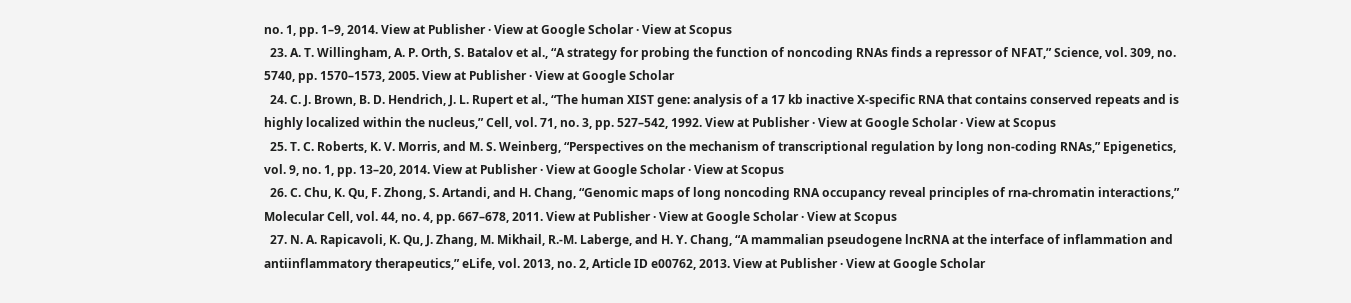no. 1, pp. 1–9, 2014. View at Publisher · View at Google Scholar · View at Scopus
  23. A. T. Willingham, A. P. Orth, S. Batalov et al., “A strategy for probing the function of noncoding RNAs finds a repressor of NFAT,” Science, vol. 309, no. 5740, pp. 1570–1573, 2005. View at Publisher · View at Google Scholar
  24. C. J. Brown, B. D. Hendrich, J. L. Rupert et al., “The human XIST gene: analysis of a 17 kb inactive X-specific RNA that contains conserved repeats and is highly localized within the nucleus,” Cell, vol. 71, no. 3, pp. 527–542, 1992. View at Publisher · View at Google Scholar · View at Scopus
  25. T. C. Roberts, K. V. Morris, and M. S. Weinberg, “Perspectives on the mechanism of transcriptional regulation by long non-coding RNAs,” Epigenetics, vol. 9, no. 1, pp. 13–20, 2014. View at Publisher · View at Google Scholar · View at Scopus
  26. C. Chu, K. Qu, F. Zhong, S. Artandi, and H. Chang, “Genomic maps of long noncoding RNA occupancy reveal principles of rna-chromatin interactions,” Molecular Cell, vol. 44, no. 4, pp. 667–678, 2011. View at Publisher · View at Google Scholar · View at Scopus
  27. N. A. Rapicavoli, K. Qu, J. Zhang, M. Mikhail, R.-M. Laberge, and H. Y. Chang, “A mammalian pseudogene lncRNA at the interface of inflammation and antiinflammatory therapeutics,” eLife, vol. 2013, no. 2, Article ID e00762, 2013. View at Publisher · View at Google Scholar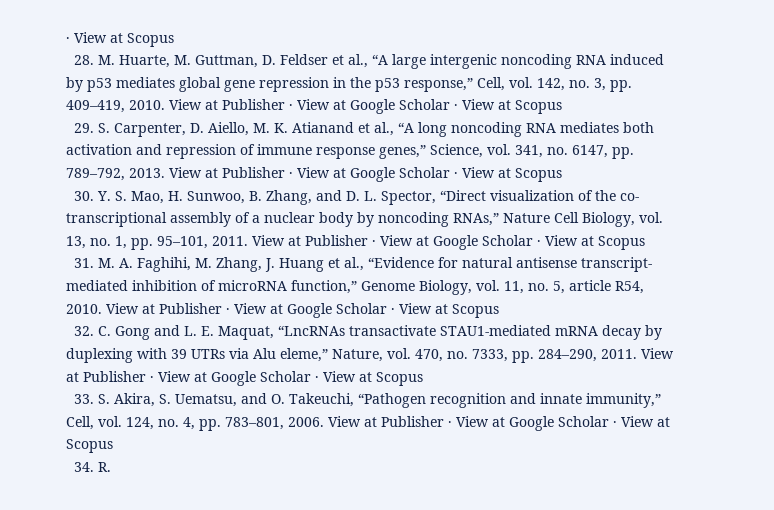· View at Scopus
  28. M. Huarte, M. Guttman, D. Feldser et al., “A large intergenic noncoding RNA induced by p53 mediates global gene repression in the p53 response,” Cell, vol. 142, no. 3, pp. 409–419, 2010. View at Publisher · View at Google Scholar · View at Scopus
  29. S. Carpenter, D. Aiello, M. K. Atianand et al., “A long noncoding RNA mediates both activation and repression of immune response genes,” Science, vol. 341, no. 6147, pp. 789–792, 2013. View at Publisher · View at Google Scholar · View at Scopus
  30. Y. S. Mao, H. Sunwoo, B. Zhang, and D. L. Spector, “Direct visualization of the co-transcriptional assembly of a nuclear body by noncoding RNAs,” Nature Cell Biology, vol. 13, no. 1, pp. 95–101, 2011. View at Publisher · View at Google Scholar · View at Scopus
  31. M. A. Faghihi, M. Zhang, J. Huang et al., “Evidence for natural antisense transcript-mediated inhibition of microRNA function,” Genome Biology, vol. 11, no. 5, article R54, 2010. View at Publisher · View at Google Scholar · View at Scopus
  32. C. Gong and L. E. Maquat, “LncRNAs transactivate STAU1-mediated mRNA decay by duplexing with 39 UTRs via Alu eleme,” Nature, vol. 470, no. 7333, pp. 284–290, 2011. View at Publisher · View at Google Scholar · View at Scopus
  33. S. Akira, S. Uematsu, and O. Takeuchi, “Pathogen recognition and innate immunity,” Cell, vol. 124, no. 4, pp. 783–801, 2006. View at Publisher · View at Google Scholar · View at Scopus
  34. R.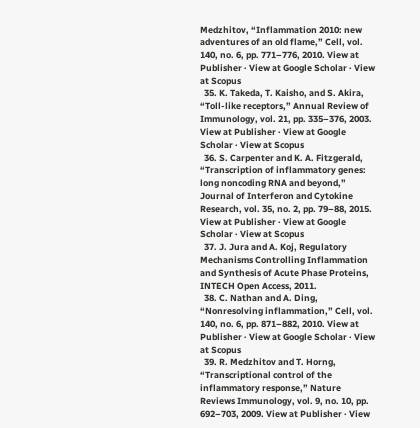Medzhitov, “Inflammation 2010: new adventures of an old flame,” Cell, vol. 140, no. 6, pp. 771–776, 2010. View at Publisher · View at Google Scholar · View at Scopus
  35. K. Takeda, T. Kaisho, and S. Akira, “Toll-like receptors,” Annual Review of Immunology, vol. 21, pp. 335–376, 2003. View at Publisher · View at Google Scholar · View at Scopus
  36. S. Carpenter and K. A. Fitzgerald, “Transcription of inflammatory genes: long noncoding RNA and beyond,” Journal of Interferon and Cytokine Research, vol. 35, no. 2, pp. 79–88, 2015. View at Publisher · View at Google Scholar · View at Scopus
  37. J. Jura and A. Koj, Regulatory Mechanisms Controlling Inflammation and Synthesis of Acute Phase Proteins, INTECH Open Access, 2011.
  38. C. Nathan and A. Ding, “Nonresolving inflammation,” Cell, vol. 140, no. 6, pp. 871–882, 2010. View at Publisher · View at Google Scholar · View at Scopus
  39. R. Medzhitov and T. Horng, “Transcriptional control of the inflammatory response,” Nature Reviews Immunology, vol. 9, no. 10, pp. 692–703, 2009. View at Publisher · View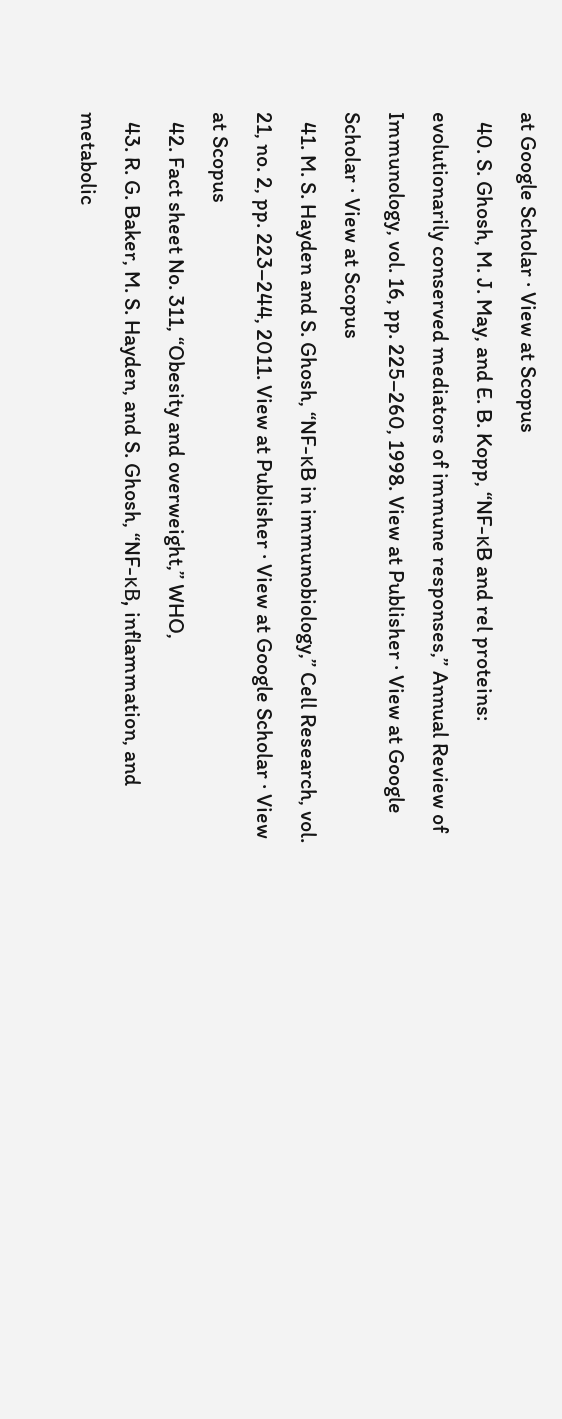at Google Scholar · View at Scopus
  40. S. Ghosh, M. J. May, and E. B. Kopp, “NF-κB and rel proteins: evolutionarily conserved mediators of immune responses,” Annual Review of Immunology, vol. 16, pp. 225–260, 1998. View at Publisher · View at Google Scholar · View at Scopus
  41. M. S. Hayden and S. Ghosh, “NF-κB in immunobiology,” Cell Research, vol. 21, no. 2, pp. 223–244, 2011. View at Publisher · View at Google Scholar · View at Scopus
  42. Fact sheet No. 311, “Obesity and overweight,” WHO,
  43. R. G. Baker, M. S. Hayden, and S. Ghosh, “NF-κB, inflammation, and metabolic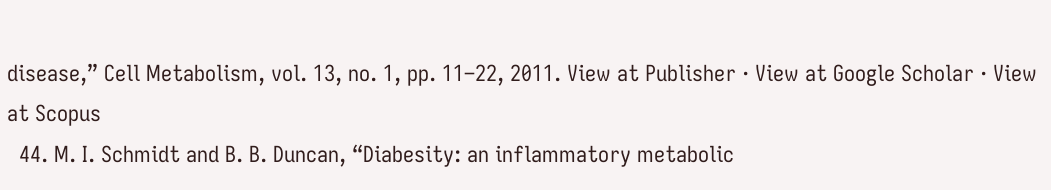disease,” Cell Metabolism, vol. 13, no. 1, pp. 11–22, 2011. View at Publisher · View at Google Scholar · View at Scopus
  44. M. I. Schmidt and B. B. Duncan, “Diabesity: an inflammatory metabolic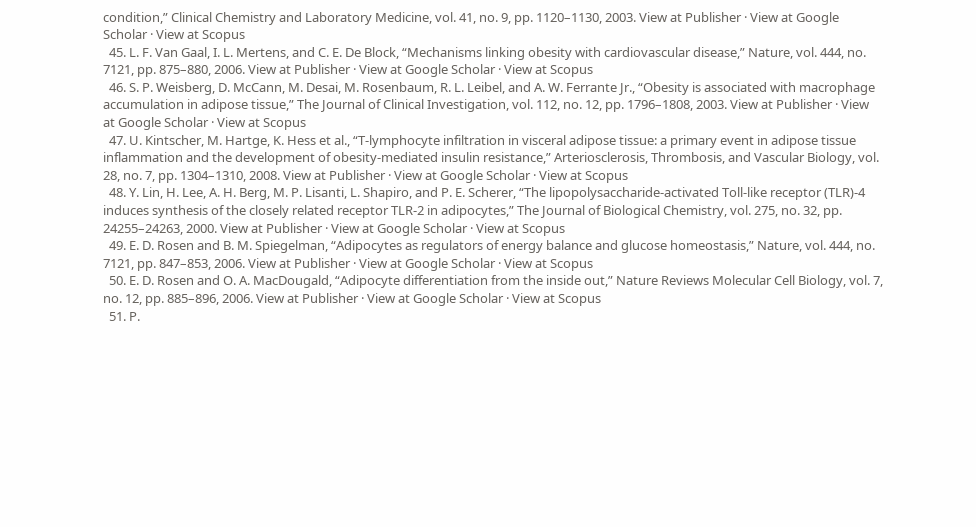condition,” Clinical Chemistry and Laboratory Medicine, vol. 41, no. 9, pp. 1120–1130, 2003. View at Publisher · View at Google Scholar · View at Scopus
  45. L. F. Van Gaal, I. L. Mertens, and C. E. De Block, “Mechanisms linking obesity with cardiovascular disease,” Nature, vol. 444, no. 7121, pp. 875–880, 2006. View at Publisher · View at Google Scholar · View at Scopus
  46. S. P. Weisberg, D. McCann, M. Desai, M. Rosenbaum, R. L. Leibel, and A. W. Ferrante Jr., “Obesity is associated with macrophage accumulation in adipose tissue,” The Journal of Clinical Investigation, vol. 112, no. 12, pp. 1796–1808, 2003. View at Publisher · View at Google Scholar · View at Scopus
  47. U. Kintscher, M. Hartge, K. Hess et al., “T-lymphocyte infiltration in visceral adipose tissue: a primary event in adipose tissue inflammation and the development of obesity-mediated insulin resistance,” Arteriosclerosis, Thrombosis, and Vascular Biology, vol. 28, no. 7, pp. 1304–1310, 2008. View at Publisher · View at Google Scholar · View at Scopus
  48. Y. Lin, H. Lee, A. H. Berg, M. P. Lisanti, L. Shapiro, and P. E. Scherer, “The lipopolysaccharide-activated Toll-like receptor (TLR)-4 induces synthesis of the closely related receptor TLR-2 in adipocytes,” The Journal of Biological Chemistry, vol. 275, no. 32, pp. 24255–24263, 2000. View at Publisher · View at Google Scholar · View at Scopus
  49. E. D. Rosen and B. M. Spiegelman, “Adipocytes as regulators of energy balance and glucose homeostasis,” Nature, vol. 444, no. 7121, pp. 847–853, 2006. View at Publisher · View at Google Scholar · View at Scopus
  50. E. D. Rosen and O. A. MacDougald, “Adipocyte differentiation from the inside out,” Nature Reviews Molecular Cell Biology, vol. 7, no. 12, pp. 885–896, 2006. View at Publisher · View at Google Scholar · View at Scopus
  51. P.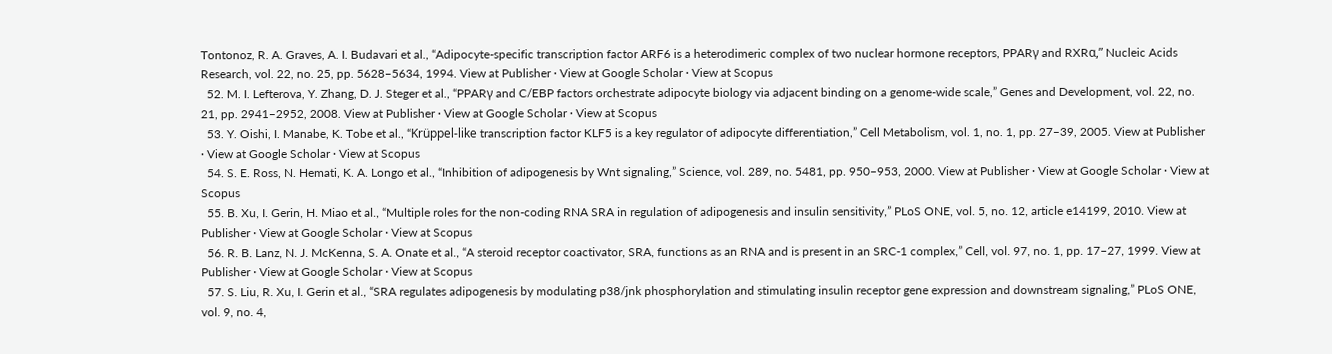Tontonoz, R. A. Graves, A. I. Budavari et al., “Adipocyte-specific transcription factor ARF6 is a heterodimeric complex of two nuclear hormone receptors, PPARγ and RXRα,” Nucleic Acids Research, vol. 22, no. 25, pp. 5628–5634, 1994. View at Publisher · View at Google Scholar · View at Scopus
  52. M. I. Lefterova, Y. Zhang, D. J. Steger et al., “PPARγ and C/EBP factors orchestrate adipocyte biology via adjacent binding on a genome-wide scale,” Genes and Development, vol. 22, no. 21, pp. 2941–2952, 2008. View at Publisher · View at Google Scholar · View at Scopus
  53. Y. Oishi, I. Manabe, K. Tobe et al., “Krüppel-like transcription factor KLF5 is a key regulator of adipocyte differentiation,” Cell Metabolism, vol. 1, no. 1, pp. 27–39, 2005. View at Publisher · View at Google Scholar · View at Scopus
  54. S. E. Ross, N. Hemati, K. A. Longo et al., “Inhibition of adipogenesis by Wnt signaling,” Science, vol. 289, no. 5481, pp. 950–953, 2000. View at Publisher · View at Google Scholar · View at Scopus
  55. B. Xu, I. Gerin, H. Miao et al., “Multiple roles for the non-coding RNA SRA in regulation of adipogenesis and insulin sensitivity,” PLoS ONE, vol. 5, no. 12, article e14199, 2010. View at Publisher · View at Google Scholar · View at Scopus
  56. R. B. Lanz, N. J. McKenna, S. A. Onate et al., “A steroid receptor coactivator, SRA, functions as an RNA and is present in an SRC-1 complex,” Cell, vol. 97, no. 1, pp. 17–27, 1999. View at Publisher · View at Google Scholar · View at Scopus
  57. S. Liu, R. Xu, I. Gerin et al., “SRA regulates adipogenesis by modulating p38/jnk phosphorylation and stimulating insulin receptor gene expression and downstream signaling,” PLoS ONE, vol. 9, no. 4,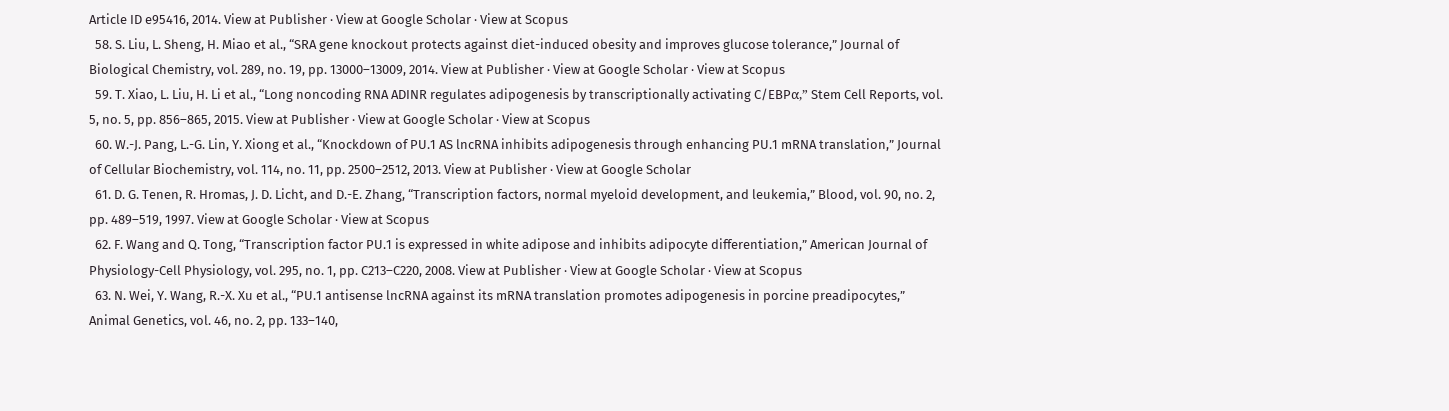Article ID e95416, 2014. View at Publisher · View at Google Scholar · View at Scopus
  58. S. Liu, L. Sheng, H. Miao et al., “SRA gene knockout protects against diet-induced obesity and improves glucose tolerance,” Journal of Biological Chemistry, vol. 289, no. 19, pp. 13000–13009, 2014. View at Publisher · View at Google Scholar · View at Scopus
  59. T. Xiao, L. Liu, H. Li et al., “Long noncoding RNA ADINR regulates adipogenesis by transcriptionally activating C/EBPα,” Stem Cell Reports, vol. 5, no. 5, pp. 856–865, 2015. View at Publisher · View at Google Scholar · View at Scopus
  60. W.-J. Pang, L.-G. Lin, Y. Xiong et al., “Knockdown of PU.1 AS lncRNA inhibits adipogenesis through enhancing PU.1 mRNA translation,” Journal of Cellular Biochemistry, vol. 114, no. 11, pp. 2500–2512, 2013. View at Publisher · View at Google Scholar
  61. D. G. Tenen, R. Hromas, J. D. Licht, and D.-E. Zhang, “Transcription factors, normal myeloid development, and leukemia,” Blood, vol. 90, no. 2, pp. 489–519, 1997. View at Google Scholar · View at Scopus
  62. F. Wang and Q. Tong, “Transcription factor PU.1 is expressed in white adipose and inhibits adipocyte differentiation,” American Journal of Physiology-Cell Physiology, vol. 295, no. 1, pp. C213–C220, 2008. View at Publisher · View at Google Scholar · View at Scopus
  63. N. Wei, Y. Wang, R.-X. Xu et al., “PU.1 antisense lncRNA against its mRNA translation promotes adipogenesis in porcine preadipocytes,” Animal Genetics, vol. 46, no. 2, pp. 133–140,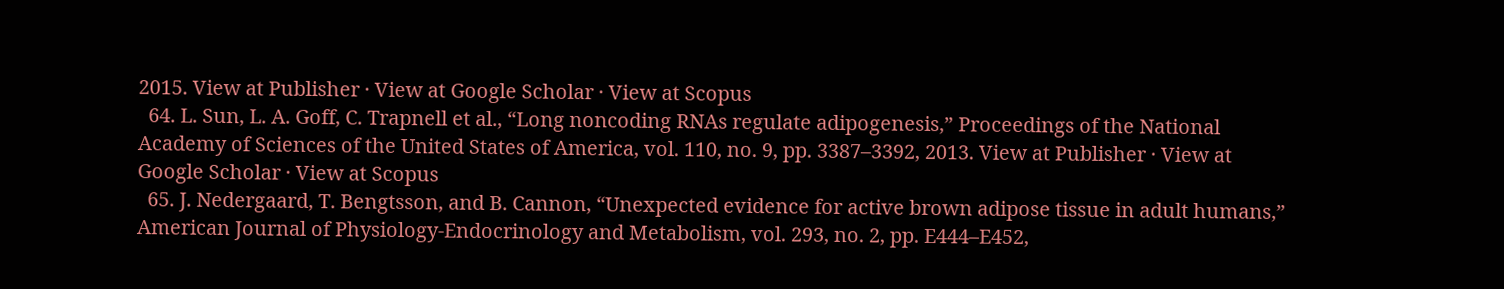2015. View at Publisher · View at Google Scholar · View at Scopus
  64. L. Sun, L. A. Goff, C. Trapnell et al., “Long noncoding RNAs regulate adipogenesis,” Proceedings of the National Academy of Sciences of the United States of America, vol. 110, no. 9, pp. 3387–3392, 2013. View at Publisher · View at Google Scholar · View at Scopus
  65. J. Nedergaard, T. Bengtsson, and B. Cannon, “Unexpected evidence for active brown adipose tissue in adult humans,” American Journal of Physiology-Endocrinology and Metabolism, vol. 293, no. 2, pp. E444–E452,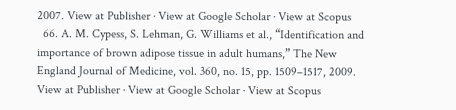2007. View at Publisher · View at Google Scholar · View at Scopus
  66. A. M. Cypess, S. Lehman, G. Williams et al., “Identification and importance of brown adipose tissue in adult humans,” The New England Journal of Medicine, vol. 360, no. 15, pp. 1509–1517, 2009. View at Publisher · View at Google Scholar · View at Scopus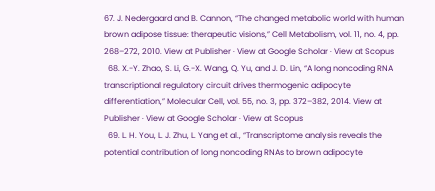67. J. Nedergaard and B. Cannon, “The changed metabolic world with human brown adipose tissue: therapeutic visions,” Cell Metabolism, vol. 11, no. 4, pp. 268–272, 2010. View at Publisher · View at Google Scholar · View at Scopus
  68. X.-Y. Zhao, S. Li, G.-X. Wang, Q. Yu, and J. D. Lin, “A long noncoding RNA transcriptional regulatory circuit drives thermogenic adipocyte differentiation,” Molecular Cell, vol. 55, no. 3, pp. 372–382, 2014. View at Publisher · View at Google Scholar · View at Scopus
  69. L. H. You, L. J. Zhu, L. Yang et al., “Transcriptome analysis reveals the potential contribution of long noncoding RNAs to brown adipocyte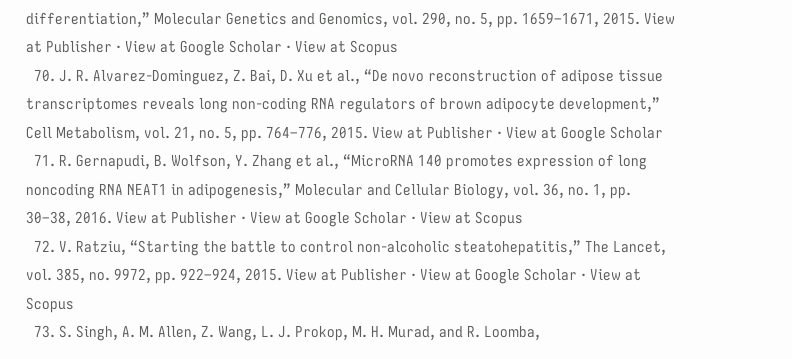differentiation,” Molecular Genetics and Genomics, vol. 290, no. 5, pp. 1659–1671, 2015. View at Publisher · View at Google Scholar · View at Scopus
  70. J. R. Alvarez-Dominguez, Z. Bai, D. Xu et al., “De novo reconstruction of adipose tissue transcriptomes reveals long non-coding RNA regulators of brown adipocyte development,” Cell Metabolism, vol. 21, no. 5, pp. 764–776, 2015. View at Publisher · View at Google Scholar
  71. R. Gernapudi, B. Wolfson, Y. Zhang et al., “MicroRNA 140 promotes expression of long noncoding RNA NEAT1 in adipogenesis,” Molecular and Cellular Biology, vol. 36, no. 1, pp. 30–38, 2016. View at Publisher · View at Google Scholar · View at Scopus
  72. V. Ratziu, “Starting the battle to control non-alcoholic steatohepatitis,” The Lancet, vol. 385, no. 9972, pp. 922–924, 2015. View at Publisher · View at Google Scholar · View at Scopus
  73. S. Singh, A. M. Allen, Z. Wang, L. J. Prokop, M. H. Murad, and R. Loomba,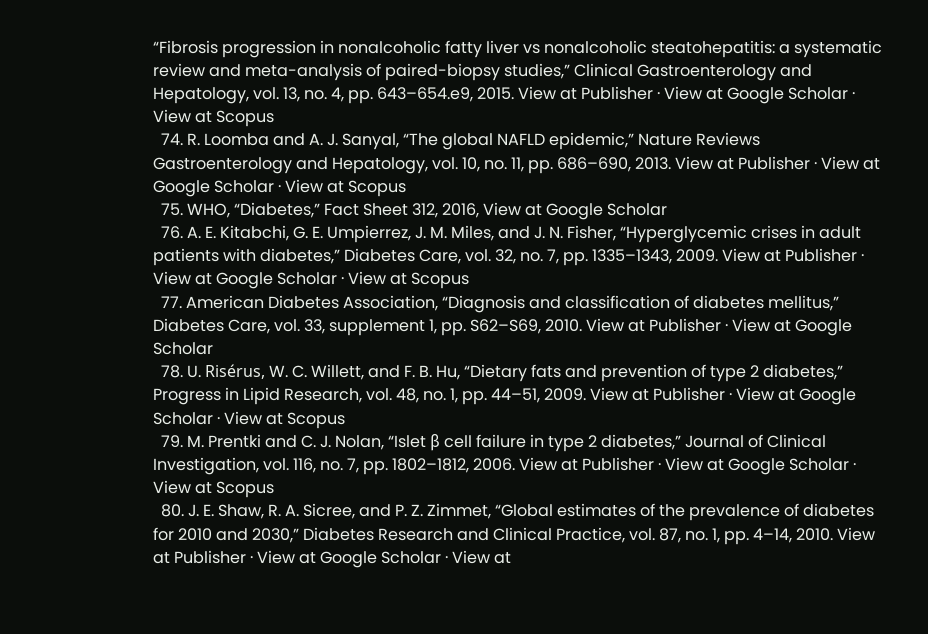“Fibrosis progression in nonalcoholic fatty liver vs nonalcoholic steatohepatitis: a systematic review and meta-analysis of paired-biopsy studies,” Clinical Gastroenterology and Hepatology, vol. 13, no. 4, pp. 643–654.e9, 2015. View at Publisher · View at Google Scholar · View at Scopus
  74. R. Loomba and A. J. Sanyal, “The global NAFLD epidemic,” Nature Reviews Gastroenterology and Hepatology, vol. 10, no. 11, pp. 686–690, 2013. View at Publisher · View at Google Scholar · View at Scopus
  75. WHO, “Diabetes,” Fact Sheet 312, 2016, View at Google Scholar
  76. A. E. Kitabchi, G. E. Umpierrez, J. M. Miles, and J. N. Fisher, “Hyperglycemic crises in adult patients with diabetes,” Diabetes Care, vol. 32, no. 7, pp. 1335–1343, 2009. View at Publisher · View at Google Scholar · View at Scopus
  77. American Diabetes Association, “Diagnosis and classification of diabetes mellitus,” Diabetes Care, vol. 33, supplement 1, pp. S62–S69, 2010. View at Publisher · View at Google Scholar
  78. U. Risérus, W. C. Willett, and F. B. Hu, “Dietary fats and prevention of type 2 diabetes,” Progress in Lipid Research, vol. 48, no. 1, pp. 44–51, 2009. View at Publisher · View at Google Scholar · View at Scopus
  79. M. Prentki and C. J. Nolan, “Islet β cell failure in type 2 diabetes,” Journal of Clinical Investigation, vol. 116, no. 7, pp. 1802–1812, 2006. View at Publisher · View at Google Scholar · View at Scopus
  80. J. E. Shaw, R. A. Sicree, and P. Z. Zimmet, “Global estimates of the prevalence of diabetes for 2010 and 2030,” Diabetes Research and Clinical Practice, vol. 87, no. 1, pp. 4–14, 2010. View at Publisher · View at Google Scholar · View at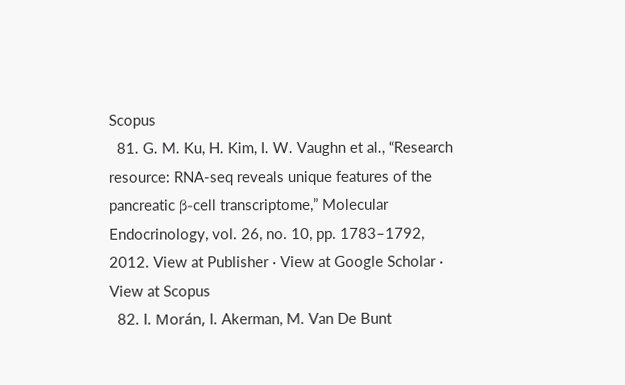Scopus
  81. G. M. Ku, H. Kim, I. W. Vaughn et al., “Research resource: RNA-seq reveals unique features of the pancreatic β-cell transcriptome,” Molecular Endocrinology, vol. 26, no. 10, pp. 1783–1792, 2012. View at Publisher · View at Google Scholar · View at Scopus
  82. I. Morán, I. Akerman, M. Van De Bunt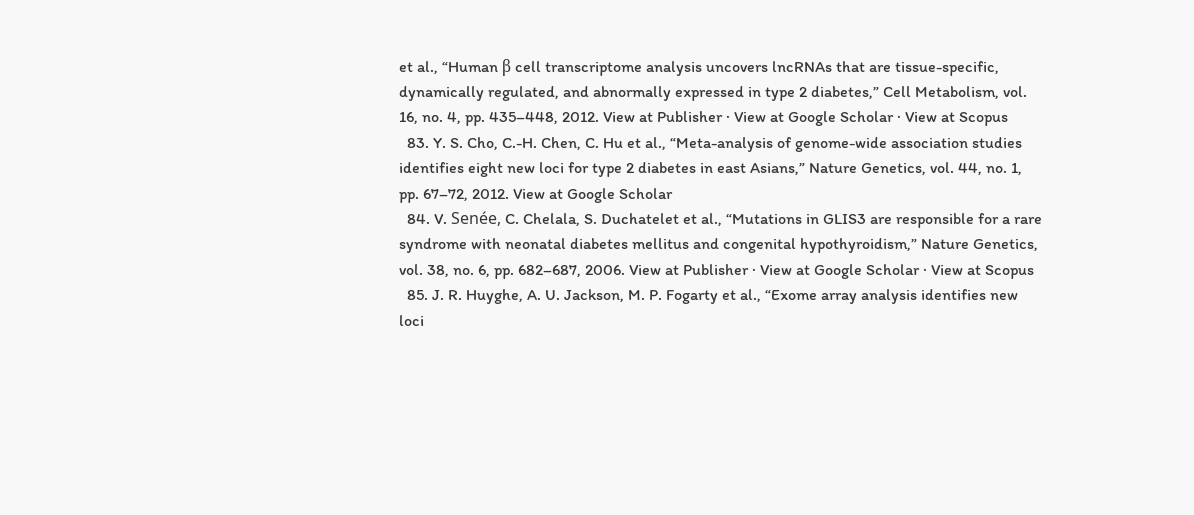et al., “Human β cell transcriptome analysis uncovers lncRNAs that are tissue-specific, dynamically regulated, and abnormally expressed in type 2 diabetes,” Cell Metabolism, vol. 16, no. 4, pp. 435–448, 2012. View at Publisher · View at Google Scholar · View at Scopus
  83. Y. S. Cho, C.-H. Chen, C. Hu et al., “Meta-analysis of genome-wide association studies identifies eight new loci for type 2 diabetes in east Asians,” Nature Genetics, vol. 44, no. 1, pp. 67–72, 2012. View at Google Scholar
  84. V. Senée, C. Chelala, S. Duchatelet et al., “Mutations in GLIS3 are responsible for a rare syndrome with neonatal diabetes mellitus and congenital hypothyroidism,” Nature Genetics, vol. 38, no. 6, pp. 682–687, 2006. View at Publisher · View at Google Scholar · View at Scopus
  85. J. R. Huyghe, A. U. Jackson, M. P. Fogarty et al., “Exome array analysis identifies new loci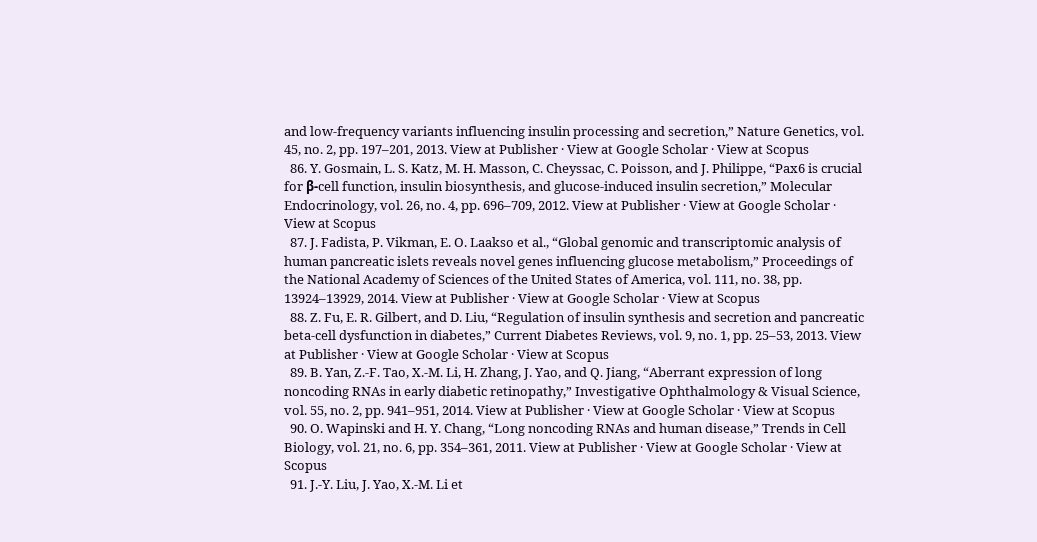and low-frequency variants influencing insulin processing and secretion,” Nature Genetics, vol. 45, no. 2, pp. 197–201, 2013. View at Publisher · View at Google Scholar · View at Scopus
  86. Y. Gosmain, L. S. Katz, M. H. Masson, C. Cheyssac, C. Poisson, and J. Philippe, “Pax6 is crucial for β-cell function, insulin biosynthesis, and glucose-induced insulin secretion,” Molecular Endocrinology, vol. 26, no. 4, pp. 696–709, 2012. View at Publisher · View at Google Scholar · View at Scopus
  87. J. Fadista, P. Vikman, E. O. Laakso et al., “Global genomic and transcriptomic analysis of human pancreatic islets reveals novel genes influencing glucose metabolism,” Proceedings of the National Academy of Sciences of the United States of America, vol. 111, no. 38, pp. 13924–13929, 2014. View at Publisher · View at Google Scholar · View at Scopus
  88. Z. Fu, E. R. Gilbert, and D. Liu, “Regulation of insulin synthesis and secretion and pancreatic beta-cell dysfunction in diabetes,” Current Diabetes Reviews, vol. 9, no. 1, pp. 25–53, 2013. View at Publisher · View at Google Scholar · View at Scopus
  89. B. Yan, Z.-F. Tao, X.-M. Li, H. Zhang, J. Yao, and Q. Jiang, “Aberrant expression of long noncoding RNAs in early diabetic retinopathy,” Investigative Ophthalmology & Visual Science, vol. 55, no. 2, pp. 941–951, 2014. View at Publisher · View at Google Scholar · View at Scopus
  90. O. Wapinski and H. Y. Chang, “Long noncoding RNAs and human disease,” Trends in Cell Biology, vol. 21, no. 6, pp. 354–361, 2011. View at Publisher · View at Google Scholar · View at Scopus
  91. J.-Y. Liu, J. Yao, X.-M. Li et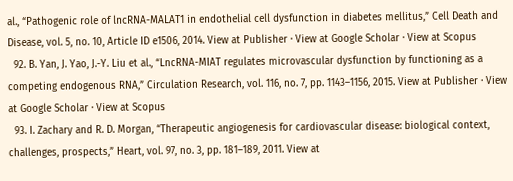al., “Pathogenic role of lncRNA-MALAT1 in endothelial cell dysfunction in diabetes mellitus,” Cell Death and Disease, vol. 5, no. 10, Article ID e1506, 2014. View at Publisher · View at Google Scholar · View at Scopus
  92. B. Yan, J. Yao, J.-Y. Liu et al., “LncRNA-MIAT regulates microvascular dysfunction by functioning as a competing endogenous RNA,” Circulation Research, vol. 116, no. 7, pp. 1143–1156, 2015. View at Publisher · View at Google Scholar · View at Scopus
  93. I. Zachary and R. D. Morgan, “Therapeutic angiogenesis for cardiovascular disease: biological context, challenges, prospects,” Heart, vol. 97, no. 3, pp. 181–189, 2011. View at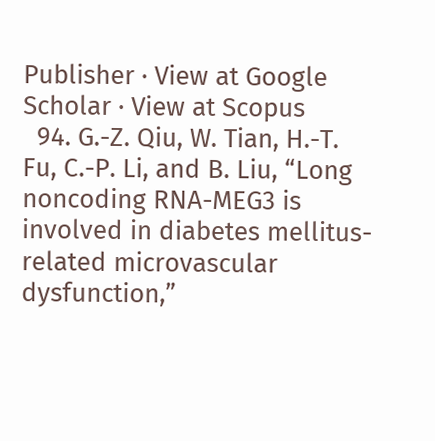Publisher · View at Google Scholar · View at Scopus
  94. G.-Z. Qiu, W. Tian, H.-T. Fu, C.-P. Li, and B. Liu, “Long noncoding RNA-MEG3 is involved in diabetes mellitus-related microvascular dysfunction,”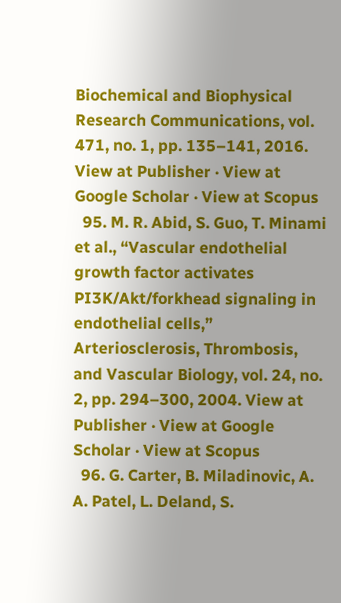Biochemical and Biophysical Research Communications, vol. 471, no. 1, pp. 135–141, 2016. View at Publisher · View at Google Scholar · View at Scopus
  95. M. R. Abid, S. Guo, T. Minami et al., “Vascular endothelial growth factor activates PI3K/Akt/forkhead signaling in endothelial cells,” Arteriosclerosis, Thrombosis, and Vascular Biology, vol. 24, no. 2, pp. 294–300, 2004. View at Publisher · View at Google Scholar · View at Scopus
  96. G. Carter, B. Miladinovic, A. A. Patel, L. Deland, S.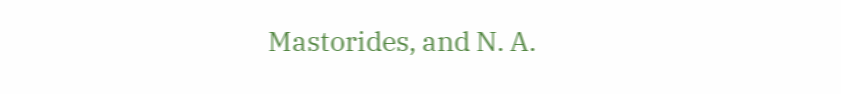Mastorides, and N. A.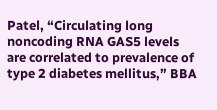Patel, “Circulating long noncoding RNA GAS5 levels are correlated to prevalence of type 2 diabetes mellitus,” BBA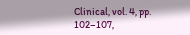Clinical, vol. 4, pp. 102–107,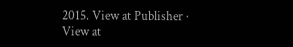2015. View at Publisher · View at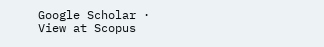Google Scholar · View at Scopus